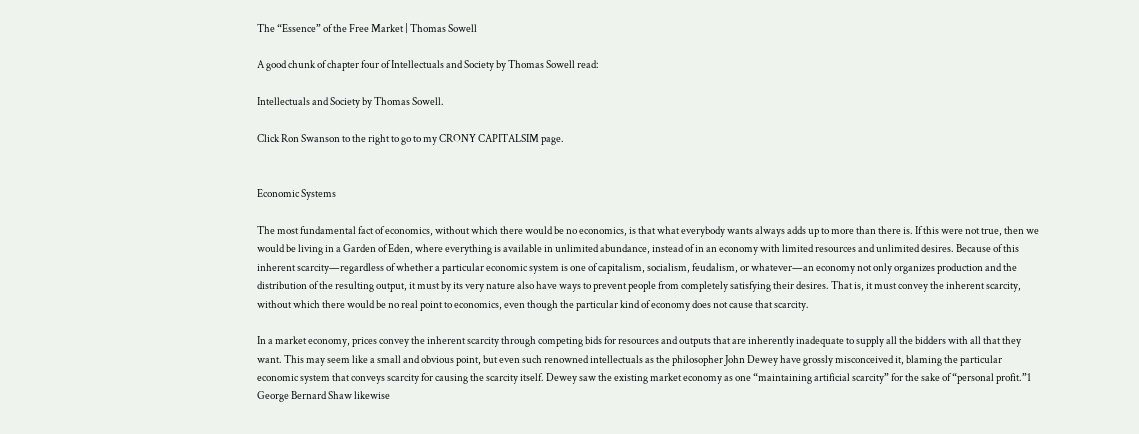The “Essence” of the Free Market | Thomas Sowell

A good chunk of chapter four of Intellectuals and Society by Thomas Sowell read:

Intellectuals and Society by Thomas Sowell.

Click Ron Swanson to the right to go to my CRONY CAPITALSIM page.


Economic Systems

The most fundamental fact of economics, without which there would be no economics, is that what everybody wants always adds up to more than there is. If this were not true, then we would be living in a Garden of Eden, where everything is available in unlimited abundance, instead of in an economy with limited resources and unlimited desires. Because of this inherent scarcity—regardless of whether a particular economic system is one of capitalism, socialism, feudalism, or whatever—an economy not only organizes production and the distribution of the resulting output, it must by its very nature also have ways to prevent people from completely satisfying their desires. That is, it must convey the inherent scarcity, without which there would be no real point to economics, even though the particular kind of economy does not cause that scarcity.

In a market economy, prices convey the inherent scarcity through competing bids for resources and outputs that are inherently inadequate to supply all the bidders with all that they want. This may seem like a small and obvious point, but even such renowned intellectuals as the philosopher John Dewey have grossly misconceived it, blaming the particular economic system that conveys scarcity for causing the scarcity itself. Dewey saw the existing market economy as one “maintaining artificial scarcity” for the sake of “personal profit.”1 George Bernard Shaw likewise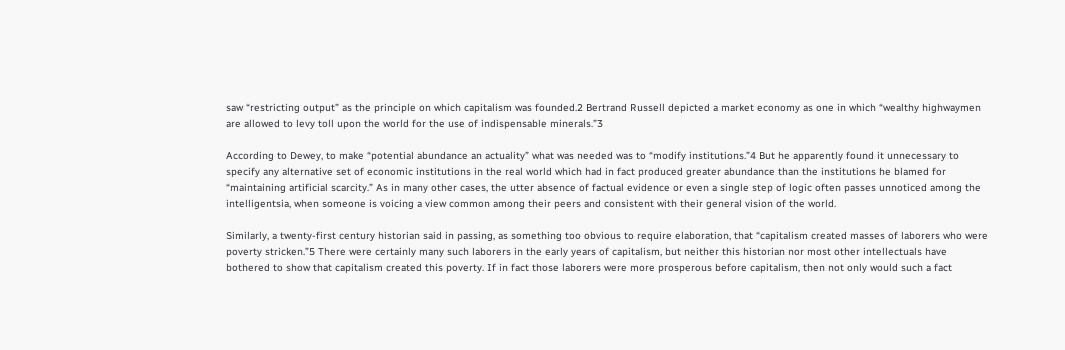saw “restricting output” as the principle on which capitalism was founded.2 Bertrand Russell depicted a market economy as one in which “wealthy highwaymen are allowed to levy toll upon the world for the use of indispensable minerals.”3

According to Dewey, to make “potential abundance an actuality” what was needed was to “modify institutions.”4 But he apparently found it unnecessary to specify any alternative set of economic institutions in the real world which had in fact produced greater abundance than the institutions he blamed for “maintaining artificial scarcity.” As in many other cases, the utter absence of factual evidence or even a single step of logic often passes unnoticed among the intelligentsia, when someone is voicing a view common among their peers and consistent with their general vision of the world.

Similarly, a twenty-first century historian said in passing, as something too obvious to require elaboration, that “capitalism created masses of laborers who were poverty stricken.”5 There were certainly many such laborers in the early years of capitalism, but neither this historian nor most other intellectuals have bothered to show that capitalism created this poverty. If in fact those laborers were more prosperous before capitalism, then not only would such a fact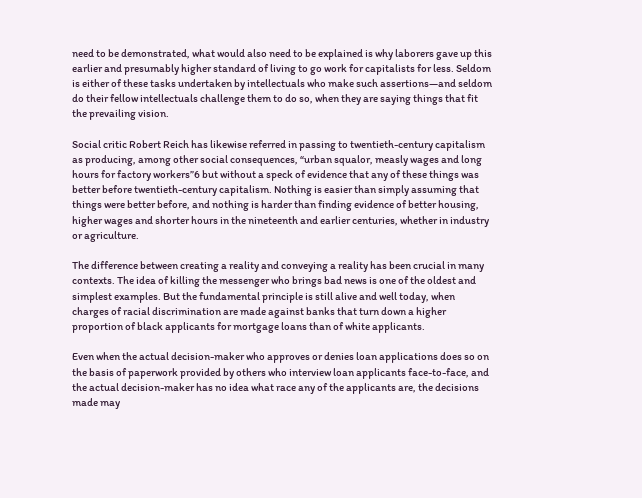need to be demonstrated, what would also need to be explained is why laborers gave up this earlier and presumably higher standard of living to go work for capitalists for less. Seldom is either of these tasks undertaken by intellectuals who make such assertions—and seldom do their fellow intellectuals challenge them to do so, when they are saying things that fit the prevailing vision.

Social critic Robert Reich has likewise referred in passing to twentieth-century capitalism as producing, among other social consequences, “urban squalor, measly wages and long hours for factory workers”6 but without a speck of evidence that any of these things was better before twentieth-century capitalism. Nothing is easier than simply assuming that things were better before, and nothing is harder than finding evidence of better housing, higher wages and shorter hours in the nineteenth and earlier centuries, whether in industry or agriculture.

The difference between creating a reality and conveying a reality has been crucial in many contexts. The idea of killing the messenger who brings bad news is one of the oldest and simplest examples. But the fundamental principle is still alive and well today, when charges of racial discrimination are made against banks that turn down a higher proportion of black applicants for mortgage loans than of white applicants.

Even when the actual decision-maker who approves or denies loan applications does so on the basis of paperwork provided by others who interview loan applicants face-to-face, and the actual decision-maker has no idea what race any of the applicants are, the decisions made may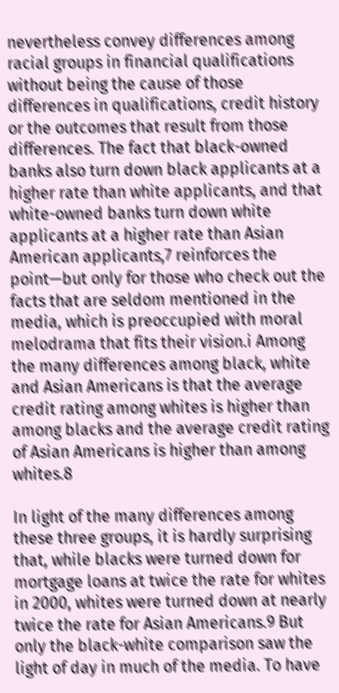nevertheless convey differences among racial groups in financial qualifications without being the cause of those differences in qualifications, credit history or the outcomes that result from those differences. The fact that black-owned banks also turn down black applicants at a higher rate than white applicants, and that white-owned banks turn down white applicants at a higher rate than Asian American applicants,7 reinforces the point—but only for those who check out the facts that are seldom mentioned in the media, which is preoccupied with moral melodrama that fits their vision.i Among the many differences among black, white and Asian Americans is that the average credit rating among whites is higher than among blacks and the average credit rating of Asian Americans is higher than among whites.8

In light of the many differences among these three groups, it is hardly surprising that, while blacks were turned down for mortgage loans at twice the rate for whites in 2000, whites were turned down at nearly twice the rate for Asian Americans.9 But only the black-white comparison saw the light of day in much of the media. To have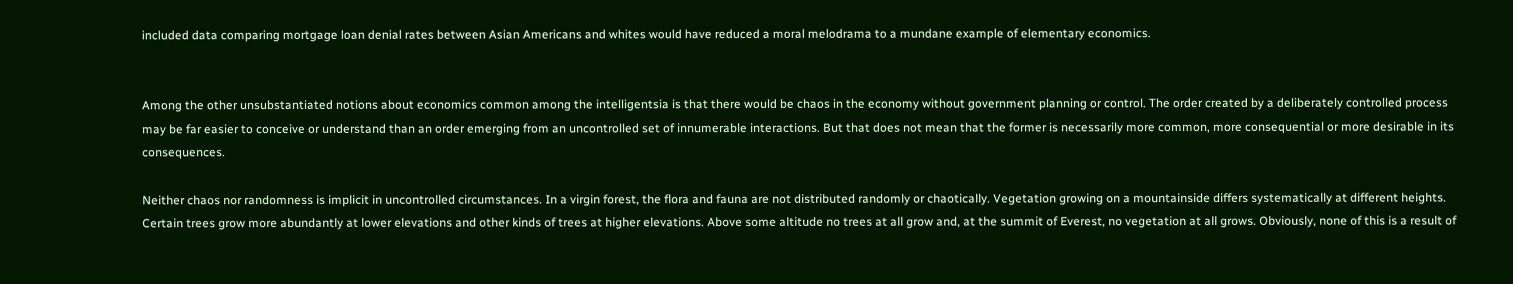included data comparing mortgage loan denial rates between Asian Americans and whites would have reduced a moral melodrama to a mundane example of elementary economics.


Among the other unsubstantiated notions about economics common among the intelligentsia is that there would be chaos in the economy without government planning or control. The order created by a deliberately controlled process may be far easier to conceive or understand than an order emerging from an uncontrolled set of innumerable interactions. But that does not mean that the former is necessarily more common, more consequential or more desirable in its consequences.

Neither chaos nor randomness is implicit in uncontrolled circumstances. In a virgin forest, the flora and fauna are not distributed randomly or chaotically. Vegetation growing on a mountainside differs systematically at different heights. Certain trees grow more abundantly at lower elevations and other kinds of trees at higher elevations. Above some altitude no trees at all grow and, at the summit of Everest, no vegetation at all grows. Obviously, none of this is a result of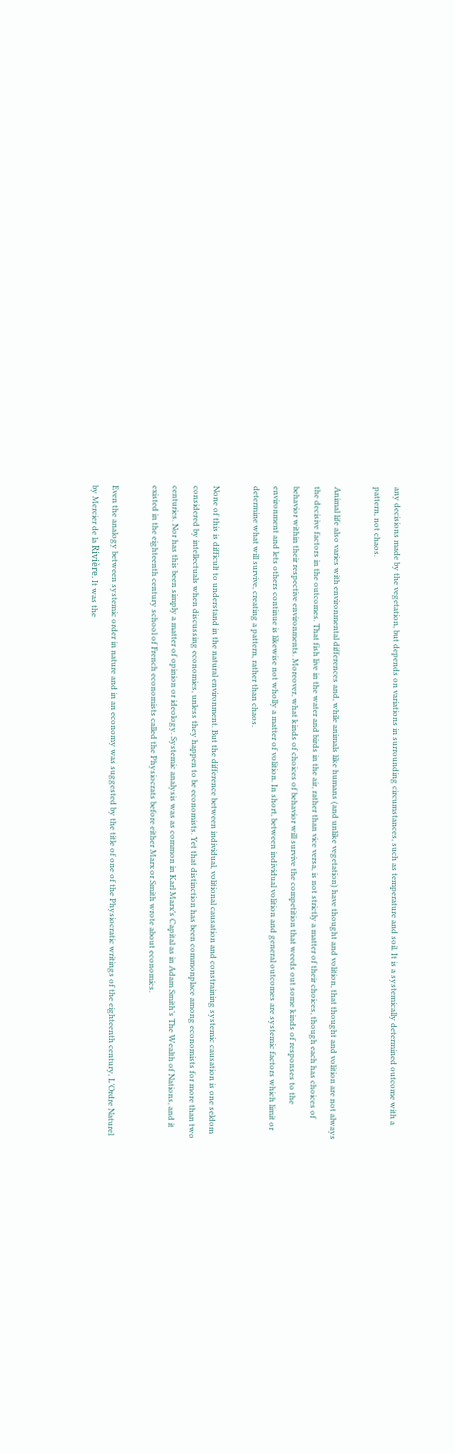any decisions made by the vegetation, but depends on variations in surrounding circumstances, such as temperature and soil. It is a systemically determined outcome with a pattern, not chaos.

Animal life also varies with environmental differences and, while animals like humans (and unlike vegetation) have thought and volition, that thought and volition are not always the decisive factors in the outcomes. That fish live in the water and birds in the air, rather than vice versa, is not strictly a matter of their choices, though each has choices of behavior within their respective environments. Moreover, what kinds of choices of behavior will survive the competition that weeds out some kinds of responses to the environment and lets others continue is likewise not wholly a matter of volition. In short, between individual volition and general outcomes are systemic factors which limit or determine what will survive, creating a pattern, rather than chaos.

None of this is difficult to understand in the natural environment. But the difference between individual, volitional causation and constraining systemic causation is one seldom considered by intellectuals when discussing economies, unless they happen to be economists. Yet that distinction has been commonplace among economists for more than two centuries. Nor has this been simply a matter of opinion or ideology. Systemic analysis was as common in Karl Marx’s Capital as in Adam Smith’s The Wealth of Nations, and it existed in the eighteenth century school of French economists called the Physiocrats before either Marx or Smith wrote about economics.

Even the analogy between systemic order in nature and in an economy was suggested by the title of one of the Physiocratic writings of the eighteenth century, L’Ordre Naturel by Mercier de la Rivière. It was the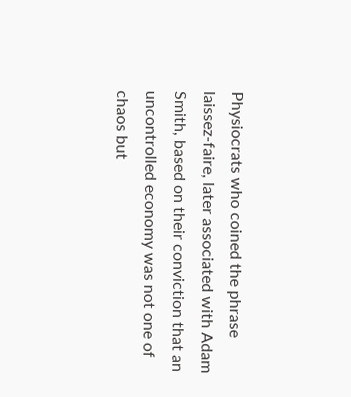Physiocrats who coined the phrase laissez-faire, later associated with Adam Smith, based on their conviction that an uncontrolled economy was not one of chaos but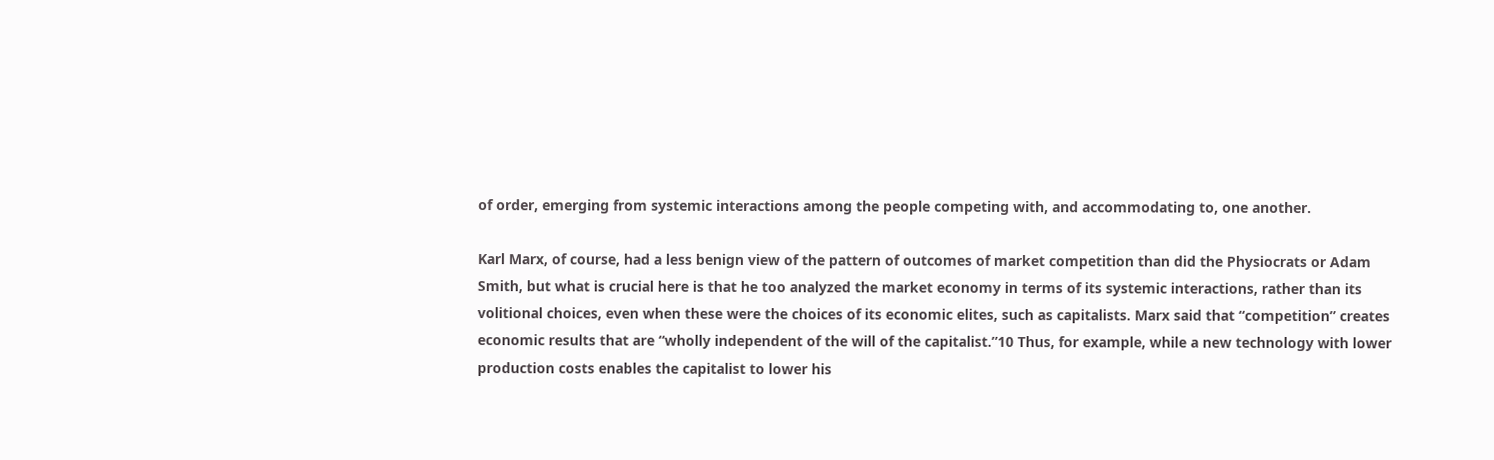of order, emerging from systemic interactions among the people competing with, and accommodating to, one another.

Karl Marx, of course, had a less benign view of the pattern of outcomes of market competition than did the Physiocrats or Adam Smith, but what is crucial here is that he too analyzed the market economy in terms of its systemic interactions, rather than its volitional choices, even when these were the choices of its economic elites, such as capitalists. Marx said that “competition” creates economic results that are “wholly independent of the will of the capitalist.”10 Thus, for example, while a new technology with lower production costs enables the capitalist to lower his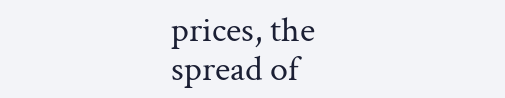prices, the spread of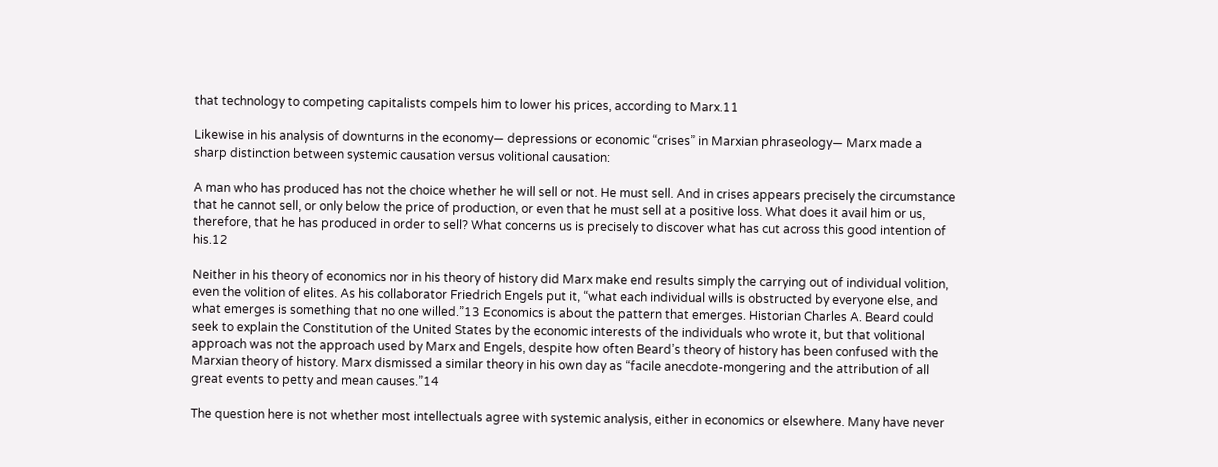that technology to competing capitalists compels him to lower his prices, according to Marx.11

Likewise in his analysis of downturns in the economy— depressions or economic “crises” in Marxian phraseology— Marx made a sharp distinction between systemic causation versus volitional causation:

A man who has produced has not the choice whether he will sell or not. He must sell. And in crises appears precisely the circumstance that he cannot sell, or only below the price of production, or even that he must sell at a positive loss. What does it avail him or us, therefore, that he has produced in order to sell? What concerns us is precisely to discover what has cut across this good intention of his.12

Neither in his theory of economics nor in his theory of history did Marx make end results simply the carrying out of individual volition, even the volition of elites. As his collaborator Friedrich Engels put it, “what each individual wills is obstructed by everyone else, and what emerges is something that no one willed.”13 Economics is about the pattern that emerges. Historian Charles A. Beard could seek to explain the Constitution of the United States by the economic interests of the individuals who wrote it, but that volitional approach was not the approach used by Marx and Engels, despite how often Beard’s theory of history has been confused with the Marxian theory of history. Marx dismissed a similar theory in his own day as “facile anecdote-mongering and the attribution of all great events to petty and mean causes.”14

The question here is not whether most intellectuals agree with systemic analysis, either in economics or elsewhere. Many have never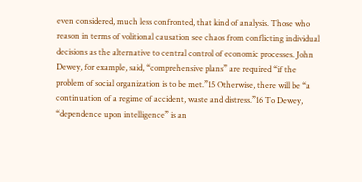even considered, much less confronted, that kind of analysis. Those who reason in terms of volitional causation see chaos from conflicting individual decisions as the alternative to central control of economic processes. John Dewey, for example, said, “comprehensive plans” are required “if the problem of social organization is to be met.”15 Otherwise, there will be “a continuation of a regime of accident, waste and distress.”16 To Dewey, “dependence upon intelligence” is an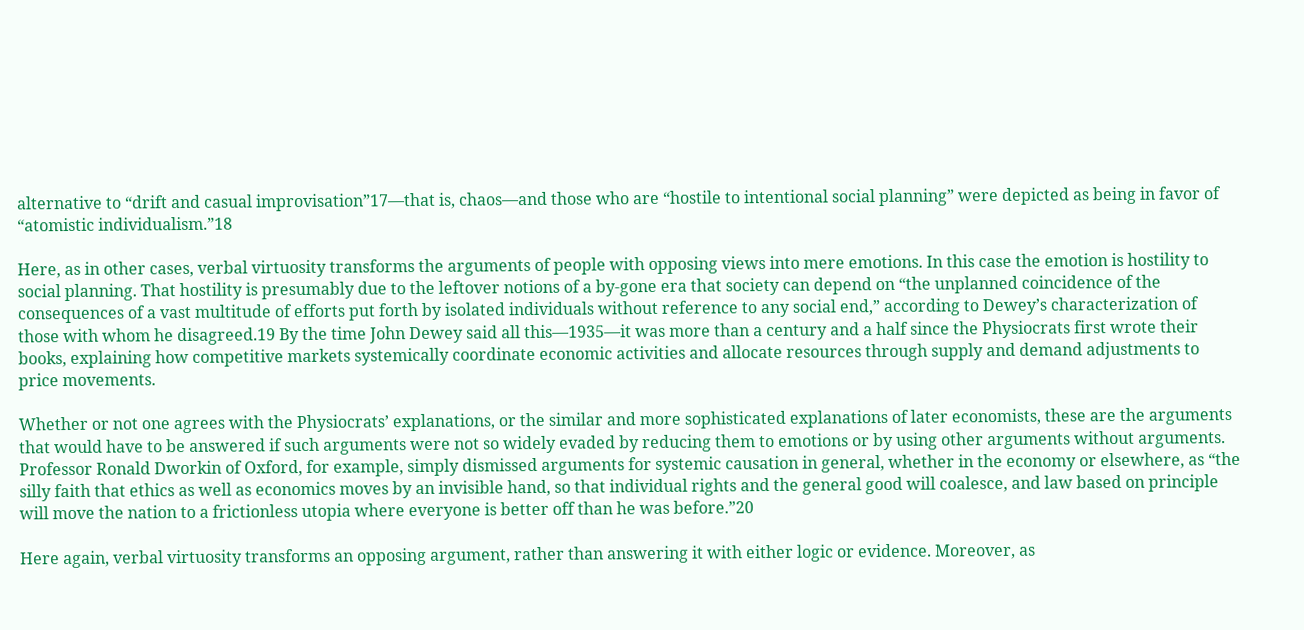alternative to “drift and casual improvisation”17—that is, chaos—and those who are “hostile to intentional social planning” were depicted as being in favor of “atomistic individualism.”18

Here, as in other cases, verbal virtuosity transforms the arguments of people with opposing views into mere emotions. In this case the emotion is hostility to social planning. That hostility is presumably due to the leftover notions of a by-gone era that society can depend on “the unplanned coincidence of the consequences of a vast multitude of efforts put forth by isolated individuals without reference to any social end,” according to Dewey’s characterization of those with whom he disagreed.19 By the time John Dewey said all this—1935—it was more than a century and a half since the Physiocrats first wrote their books, explaining how competitive markets systemically coordinate economic activities and allocate resources through supply and demand adjustments to price movements.

Whether or not one agrees with the Physiocrats’ explanations, or the similar and more sophisticated explanations of later economists, these are the arguments that would have to be answered if such arguments were not so widely evaded by reducing them to emotions or by using other arguments without arguments. Professor Ronald Dworkin of Oxford, for example, simply dismissed arguments for systemic causation in general, whether in the economy or elsewhere, as “the silly faith that ethics as well as economics moves by an invisible hand, so that individual rights and the general good will coalesce, and law based on principle will move the nation to a frictionless utopia where everyone is better off than he was before.”20

Here again, verbal virtuosity transforms an opposing argument, rather than answering it with either logic or evidence. Moreover, as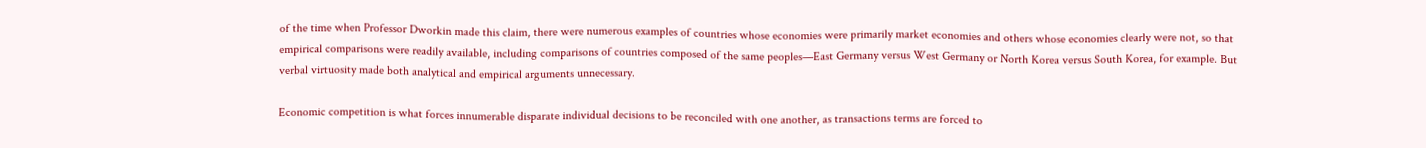of the time when Professor Dworkin made this claim, there were numerous examples of countries whose economies were primarily market economies and others whose economies clearly were not, so that empirical comparisons were readily available, including comparisons of countries composed of the same peoples—East Germany versus West Germany or North Korea versus South Korea, for example. But verbal virtuosity made both analytical and empirical arguments unnecessary.

Economic competition is what forces innumerable disparate individual decisions to be reconciled with one another, as transactions terms are forced to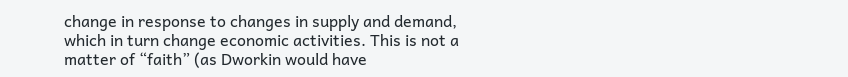change in response to changes in supply and demand, which in turn change economic activities. This is not a matter of “faith” (as Dworkin would have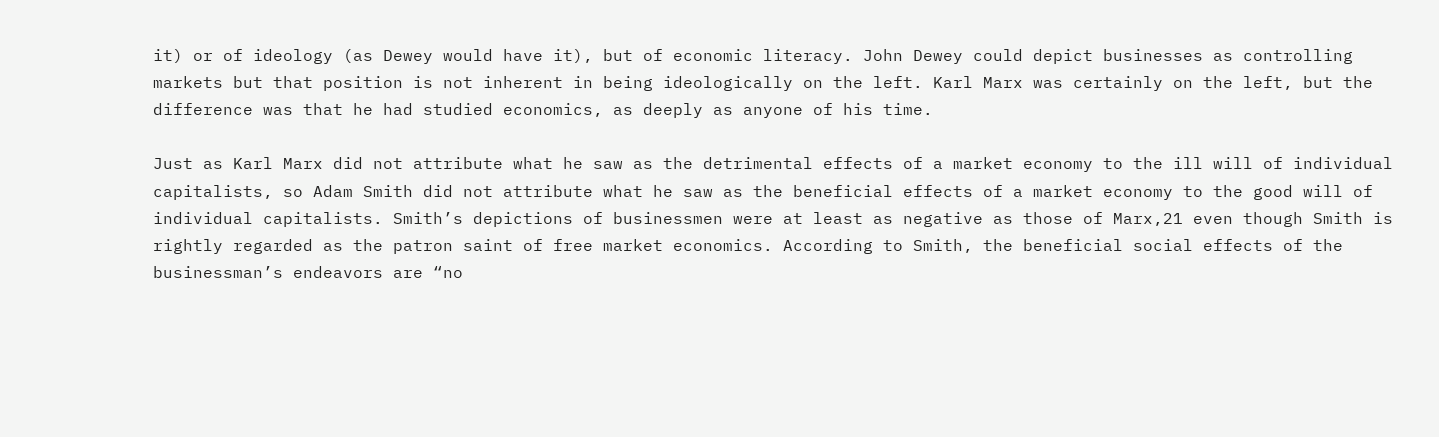it) or of ideology (as Dewey would have it), but of economic literacy. John Dewey could depict businesses as controlling markets but that position is not inherent in being ideologically on the left. Karl Marx was certainly on the left, but the difference was that he had studied economics, as deeply as anyone of his time.

Just as Karl Marx did not attribute what he saw as the detrimental effects of a market economy to the ill will of individual capitalists, so Adam Smith did not attribute what he saw as the beneficial effects of a market economy to the good will of individual capitalists. Smith’s depictions of businessmen were at least as negative as those of Marx,21 even though Smith is rightly regarded as the patron saint of free market economics. According to Smith, the beneficial social effects of the businessman’s endeavors are “no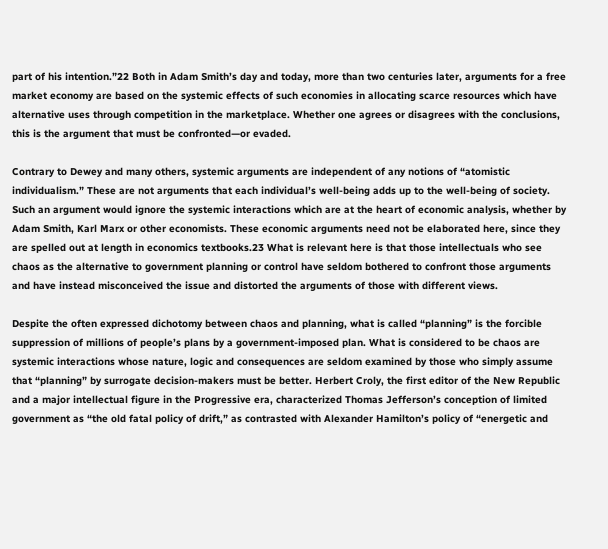part of his intention.”22 Both in Adam Smith’s day and today, more than two centuries later, arguments for a free market economy are based on the systemic effects of such economies in allocating scarce resources which have alternative uses through competition in the marketplace. Whether one agrees or disagrees with the conclusions, this is the argument that must be confronted—or evaded.

Contrary to Dewey and many others, systemic arguments are independent of any notions of “atomistic individualism.” These are not arguments that each individual’s well-being adds up to the well-being of society. Such an argument would ignore the systemic interactions which are at the heart of economic analysis, whether by Adam Smith, Karl Marx or other economists. These economic arguments need not be elaborated here, since they are spelled out at length in economics textbooks.23 What is relevant here is that those intellectuals who see chaos as the alternative to government planning or control have seldom bothered to confront those arguments and have instead misconceived the issue and distorted the arguments of those with different views.

Despite the often expressed dichotomy between chaos and planning, what is called “planning” is the forcible suppression of millions of people’s plans by a government-imposed plan. What is considered to be chaos are systemic interactions whose nature, logic and consequences are seldom examined by those who simply assume that “planning” by surrogate decision-makers must be better. Herbert Croly, the first editor of the New Republic and a major intellectual figure in the Progressive era, characterized Thomas Jefferson’s conception of limited government as “the old fatal policy of drift,” as contrasted with Alexander Hamilton’s policy of “energetic and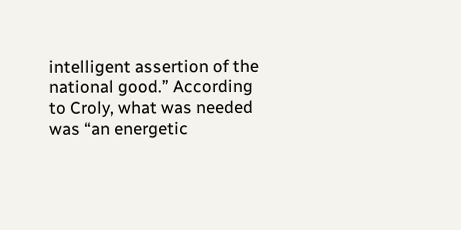intelligent assertion of the national good.” According to Croly, what was needed was “an energetic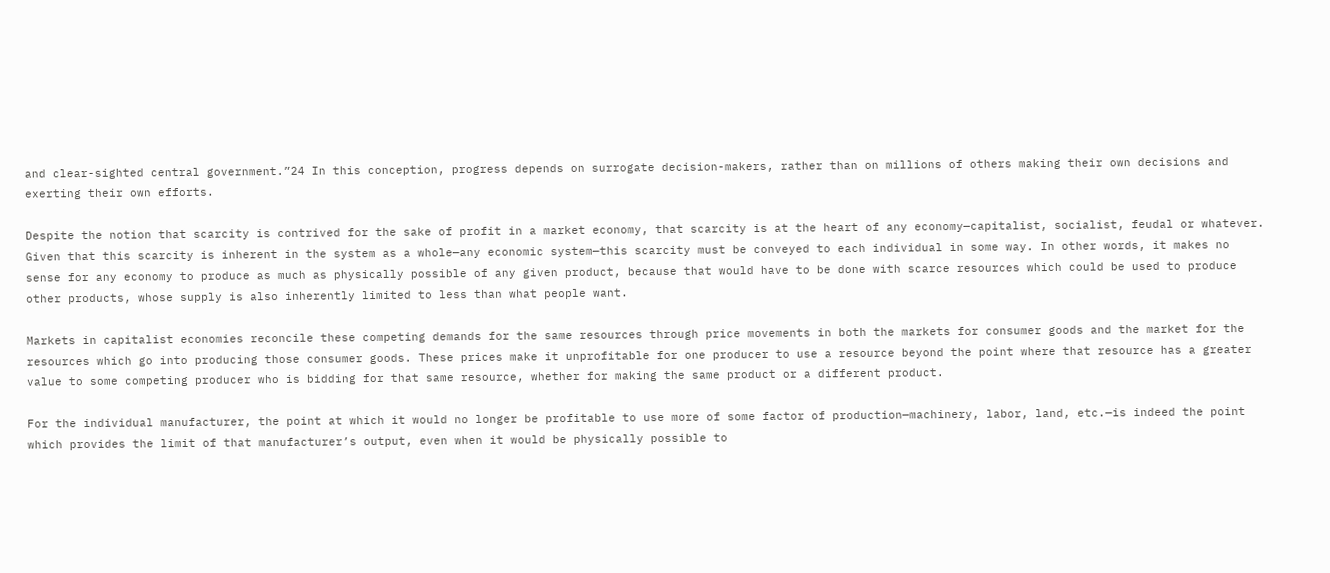and clear-sighted central government.”24 In this conception, progress depends on surrogate decision-makers, rather than on millions of others making their own decisions and exerting their own efforts.

Despite the notion that scarcity is contrived for the sake of profit in a market economy, that scarcity is at the heart of any economy—capitalist, socialist, feudal or whatever. Given that this scarcity is inherent in the system as a whole—any economic system—this scarcity must be conveyed to each individual in some way. In other words, it makes no sense for any economy to produce as much as physically possible of any given product, because that would have to be done with scarce resources which could be used to produce other products, whose supply is also inherently limited to less than what people want.

Markets in capitalist economies reconcile these competing demands for the same resources through price movements in both the markets for consumer goods and the market for the resources which go into producing those consumer goods. These prices make it unprofitable for one producer to use a resource beyond the point where that resource has a greater value to some competing producer who is bidding for that same resource, whether for making the same product or a different product.

For the individual manufacturer, the point at which it would no longer be profitable to use more of some factor of production—machinery, labor, land, etc.—is indeed the point which provides the limit of that manufacturer’s output, even when it would be physically possible to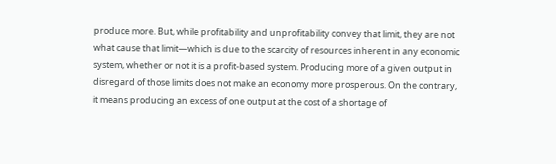produce more. But, while profitability and unprofitability convey that limit, they are not what cause that limit—which is due to the scarcity of resources inherent in any economic system, whether or not it is a profit-based system. Producing more of a given output in disregard of those limits does not make an economy more prosperous. On the contrary, it means producing an excess of one output at the cost of a shortage of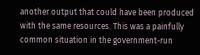another output that could have been produced with the same resources. This was a painfully common situation in the government-run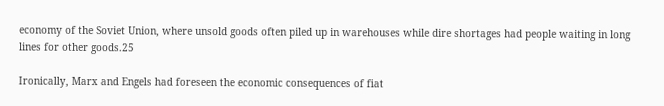economy of the Soviet Union, where unsold goods often piled up in warehouses while dire shortages had people waiting in long lines for other goods.25

Ironically, Marx and Engels had foreseen the economic consequences of fiat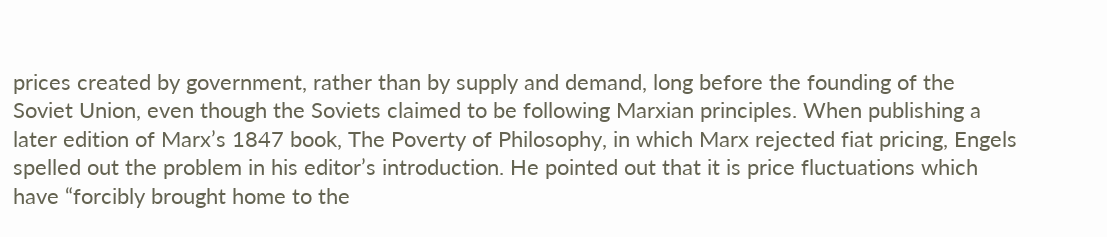prices created by government, rather than by supply and demand, long before the founding of the Soviet Union, even though the Soviets claimed to be following Marxian principles. When publishing a later edition of Marx’s 1847 book, The Poverty of Philosophy, in which Marx rejected fiat pricing, Engels spelled out the problem in his editor’s introduction. He pointed out that it is price fluctuations which have “forcibly brought home to the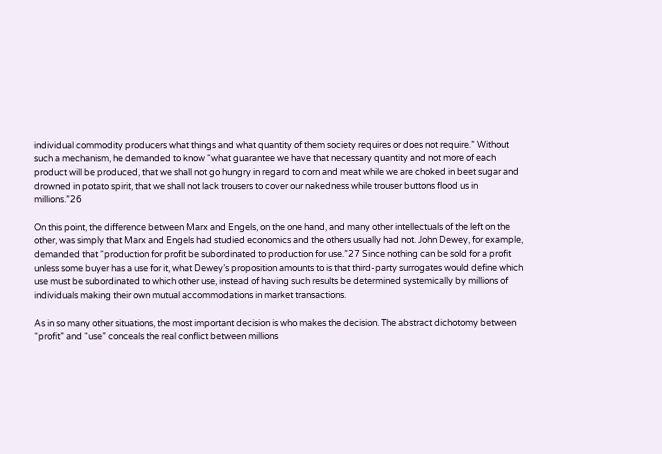individual commodity producers what things and what quantity of them society requires or does not require.” Without such a mechanism, he demanded to know “what guarantee we have that necessary quantity and not more of each product will be produced, that we shall not go hungry in regard to corn and meat while we are choked in beet sugar and drowned in potato spirit, that we shall not lack trousers to cover our nakedness while trouser buttons flood us in millions.”26

On this point, the difference between Marx and Engels, on the one hand, and many other intellectuals of the left on the other, was simply that Marx and Engels had studied economics and the others usually had not. John Dewey, for example, demanded that “production for profit be subordinated to production for use.”27 Since nothing can be sold for a profit unless some buyer has a use for it, what Dewey’s proposition amounts to is that third-party surrogates would define which use must be subordinated to which other use, instead of having such results be determined systemically by millions of individuals making their own mutual accommodations in market transactions.

As in so many other situations, the most important decision is who makes the decision. The abstract dichotomy between “profit” and “use” conceals the real conflict between millions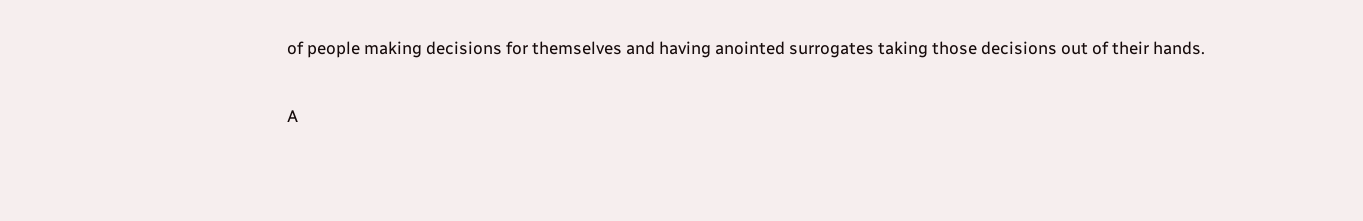of people making decisions for themselves and having anointed surrogates taking those decisions out of their hands.

A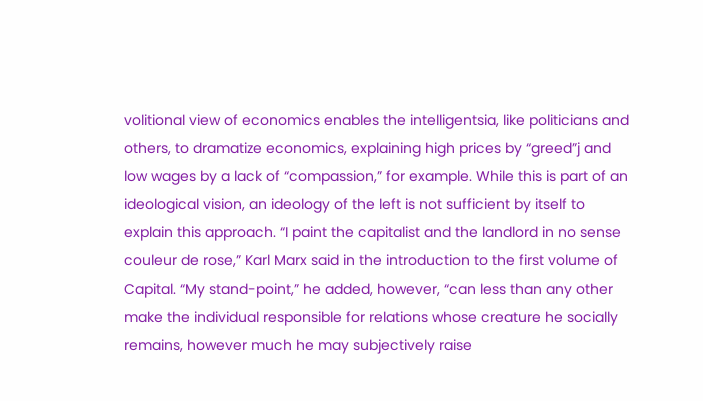volitional view of economics enables the intelligentsia, like politicians and others, to dramatize economics, explaining high prices by “greed”j and low wages by a lack of “compassion,” for example. While this is part of an ideological vision, an ideology of the left is not sufficient by itself to explain this approach. “I paint the capitalist and the landlord in no sense couleur de rose,” Karl Marx said in the introduction to the first volume of Capital. “My stand-point,” he added, however, “can less than any other make the individual responsible for relations whose creature he socially remains, however much he may subjectively raise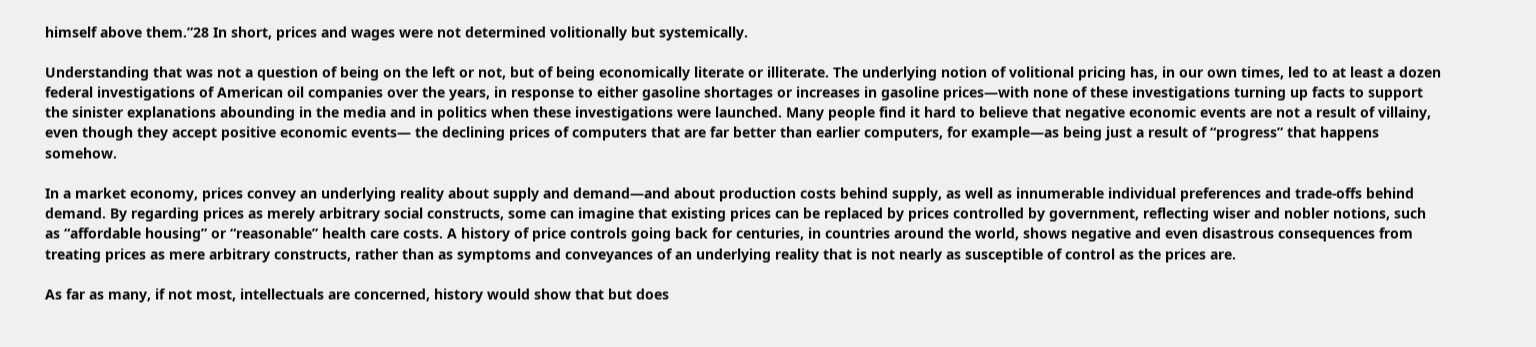himself above them.”28 In short, prices and wages were not determined volitionally but systemically.

Understanding that was not a question of being on the left or not, but of being economically literate or illiterate. The underlying notion of volitional pricing has, in our own times, led to at least a dozen federal investigations of American oil companies over the years, in response to either gasoline shortages or increases in gasoline prices—with none of these investigations turning up facts to support the sinister explanations abounding in the media and in politics when these investigations were launched. Many people find it hard to believe that negative economic events are not a result of villainy, even though they accept positive economic events— the declining prices of computers that are far better than earlier computers, for example—as being just a result of “progress” that happens somehow.

In a market economy, prices convey an underlying reality about supply and demand—and about production costs behind supply, as well as innumerable individual preferences and trade-offs behind demand. By regarding prices as merely arbitrary social constructs, some can imagine that existing prices can be replaced by prices controlled by government, reflecting wiser and nobler notions, such as “affordable housing” or “reasonable” health care costs. A history of price controls going back for centuries, in countries around the world, shows negative and even disastrous consequences from treating prices as mere arbitrary constructs, rather than as symptoms and conveyances of an underlying reality that is not nearly as susceptible of control as the prices are.

As far as many, if not most, intellectuals are concerned, history would show that but does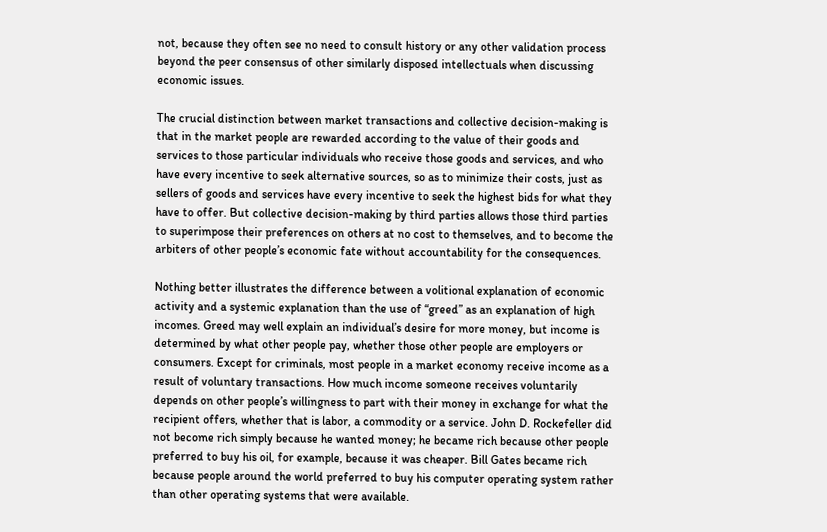not, because they often see no need to consult history or any other validation process beyond the peer consensus of other similarly disposed intellectuals when discussing economic issues.

The crucial distinction between market transactions and collective decision-making is that in the market people are rewarded according to the value of their goods and services to those particular individuals who receive those goods and services, and who have every incentive to seek alternative sources, so as to minimize their costs, just as sellers of goods and services have every incentive to seek the highest bids for what they have to offer. But collective decision-making by third parties allows those third parties to superimpose their preferences on others at no cost to themselves, and to become the arbiters of other people’s economic fate without accountability for the consequences.

Nothing better illustrates the difference between a volitional explanation of economic activity and a systemic explanation than the use of “greed” as an explanation of high incomes. Greed may well explain an individual’s desire for more money, but income is determined by what other people pay, whether those other people are employers or consumers. Except for criminals, most people in a market economy receive income as a result of voluntary transactions. How much income someone receives voluntarily depends on other people’s willingness to part with their money in exchange for what the recipient offers, whether that is labor, a commodity or a service. John D. Rockefeller did not become rich simply because he wanted money; he became rich because other people preferred to buy his oil, for example, because it was cheaper. Bill Gates became rich because people around the world preferred to buy his computer operating system rather than other operating systems that were available.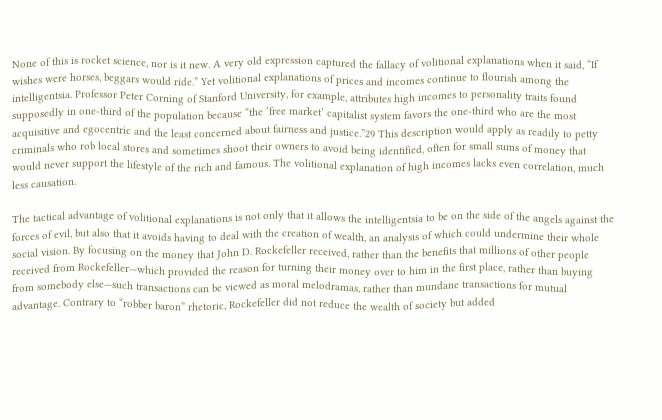None of this is rocket science, nor is it new. A very old expression captured the fallacy of volitional explanations when it said, “If wishes were horses, beggars would ride.” Yet volitional explanations of prices and incomes continue to flourish among the intelligentsia. Professor Peter Corning of Stanford University, for example, attributes high incomes to personality traits found supposedly in one-third of the population because “the ‘free market’ capitalist system favors the one-third who are the most acquisitive and egocentric and the least concerned about fairness and justice.”29 This description would apply as readily to petty criminals who rob local stores and sometimes shoot their owners to avoid being identified, often for small sums of money that would never support the lifestyle of the rich and famous. The volitional explanation of high incomes lacks even correlation, much less causation.

The tactical advantage of volitional explanations is not only that it allows the intelligentsia to be on the side of the angels against the forces of evil, but also that it avoids having to deal with the creation of wealth, an analysis of which could undermine their whole social vision. By focusing on the money that John D. Rockefeller received, rather than the benefits that millions of other people received from Rockefeller—which provided the reason for turning their money over to him in the first place, rather than buying from somebody else—such transactions can be viewed as moral melodramas, rather than mundane transactions for mutual advantage. Contrary to “robber baron” rhetoric, Rockefeller did not reduce the wealth of society but added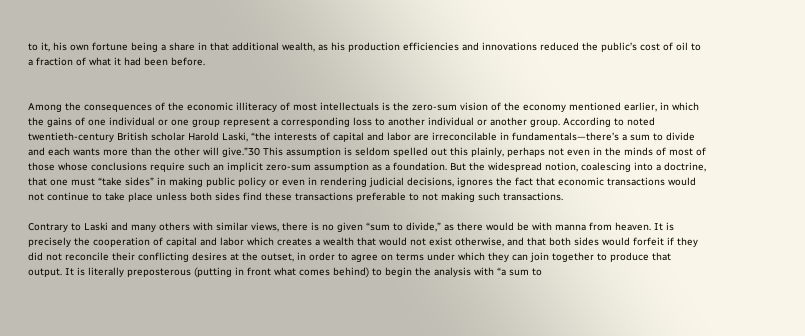to it, his own fortune being a share in that additional wealth, as his production efficiencies and innovations reduced the public’s cost of oil to a fraction of what it had been before.


Among the consequences of the economic illiteracy of most intellectuals is the zero-sum vision of the economy mentioned earlier, in which the gains of one individual or one group represent a corresponding loss to another individual or another group. According to noted twentieth-century British scholar Harold Laski, “the interests of capital and labor are irreconcilable in fundamentals—there’s a sum to divide and each wants more than the other will give.”30 This assumption is seldom spelled out this plainly, perhaps not even in the minds of most of those whose conclusions require such an implicit zero-sum assumption as a foundation. But the widespread notion, coalescing into a doctrine, that one must “take sides” in making public policy or even in rendering judicial decisions, ignores the fact that economic transactions would not continue to take place unless both sides find these transactions preferable to not making such transactions.

Contrary to Laski and many others with similar views, there is no given “sum to divide,” as there would be with manna from heaven. It is precisely the cooperation of capital and labor which creates a wealth that would not exist otherwise, and that both sides would forfeit if they did not reconcile their conflicting desires at the outset, in order to agree on terms under which they can join together to produce that output. It is literally preposterous (putting in front what comes behind) to begin the analysis with “a sum to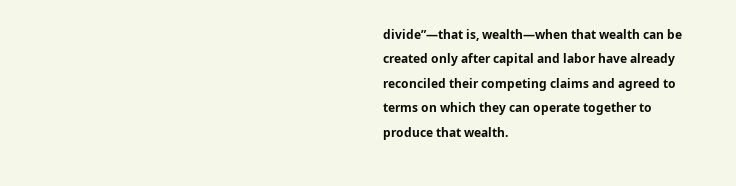divide”—that is, wealth—when that wealth can be created only after capital and labor have already reconciled their competing claims and agreed to terms on which they can operate together to produce that wealth.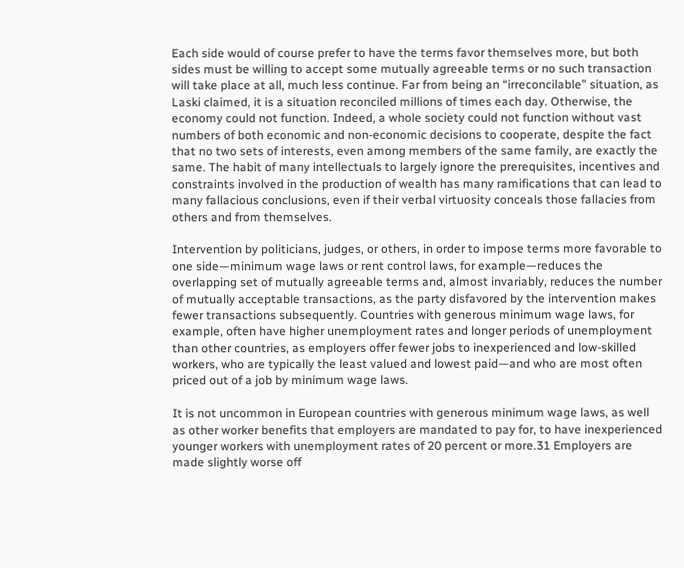Each side would of course prefer to have the terms favor themselves more, but both sides must be willing to accept some mutually agreeable terms or no such transaction will take place at all, much less continue. Far from being an “irreconcilable” situation, as Laski claimed, it is a situation reconciled millions of times each day. Otherwise, the economy could not function. Indeed, a whole society could not function without vast numbers of both economic and non-economic decisions to cooperate, despite the fact that no two sets of interests, even among members of the same family, are exactly the same. The habit of many intellectuals to largely ignore the prerequisites, incentives and constraints involved in the production of wealth has many ramifications that can lead to many fallacious conclusions, even if their verbal virtuosity conceals those fallacies from others and from themselves.

Intervention by politicians, judges, or others, in order to impose terms more favorable to one side—minimum wage laws or rent control laws, for example—reduces the overlapping set of mutually agreeable terms and, almost invariably, reduces the number of mutually acceptable transactions, as the party disfavored by the intervention makes fewer transactions subsequently. Countries with generous minimum wage laws, for example, often have higher unemployment rates and longer periods of unemployment than other countries, as employers offer fewer jobs to inexperienced and low-skilled workers, who are typically the least valued and lowest paid—and who are most often priced out of a job by minimum wage laws.

It is not uncommon in European countries with generous minimum wage laws, as well as other worker benefits that employers are mandated to pay for, to have inexperienced younger workers with unemployment rates of 20 percent or more.31 Employers are made slightly worse off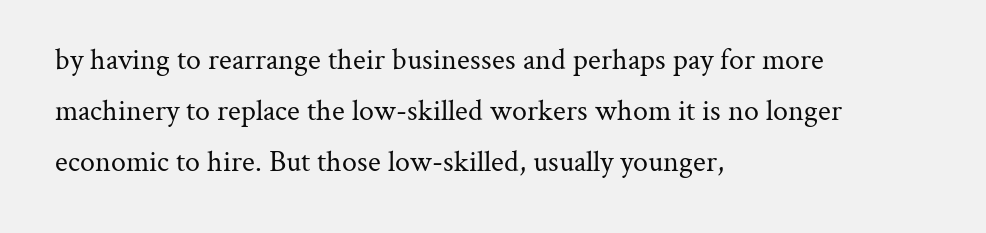by having to rearrange their businesses and perhaps pay for more machinery to replace the low-skilled workers whom it is no longer economic to hire. But those low-skilled, usually younger,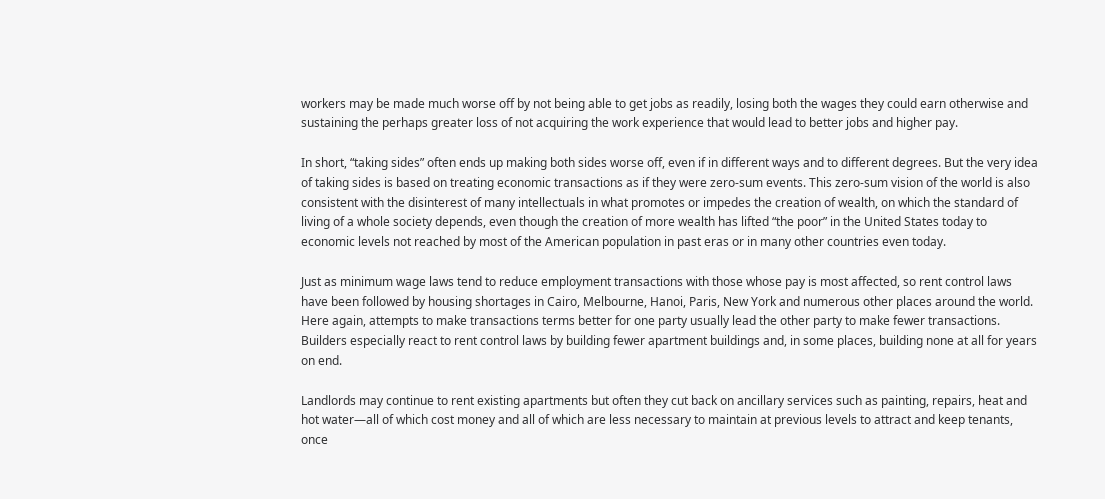workers may be made much worse off by not being able to get jobs as readily, losing both the wages they could earn otherwise and sustaining the perhaps greater loss of not acquiring the work experience that would lead to better jobs and higher pay.

In short, “taking sides” often ends up making both sides worse off, even if in different ways and to different degrees. But the very idea of taking sides is based on treating economic transactions as if they were zero-sum events. This zero-sum vision of the world is also consistent with the disinterest of many intellectuals in what promotes or impedes the creation of wealth, on which the standard of living of a whole society depends, even though the creation of more wealth has lifted “the poor” in the United States today to economic levels not reached by most of the American population in past eras or in many other countries even today.

Just as minimum wage laws tend to reduce employment transactions with those whose pay is most affected, so rent control laws have been followed by housing shortages in Cairo, Melbourne, Hanoi, Paris, New York and numerous other places around the world. Here again, attempts to make transactions terms better for one party usually lead the other party to make fewer transactions. Builders especially react to rent control laws by building fewer apartment buildings and, in some places, building none at all for years on end.

Landlords may continue to rent existing apartments but often they cut back on ancillary services such as painting, repairs, heat and hot water—all of which cost money and all of which are less necessary to maintain at previous levels to attract and keep tenants, once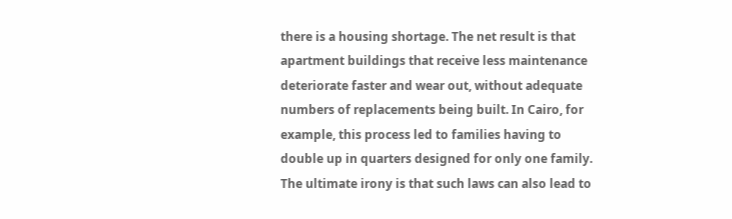there is a housing shortage. The net result is that apartment buildings that receive less maintenance deteriorate faster and wear out, without adequate numbers of replacements being built. In Cairo, for example, this process led to families having to double up in quarters designed for only one family. The ultimate irony is that such laws can also lead to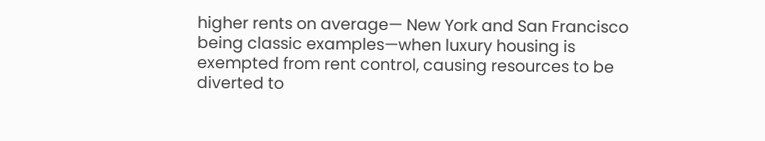higher rents on average— New York and San Francisco being classic examples—when luxury housing is exempted from rent control, causing resources to be diverted to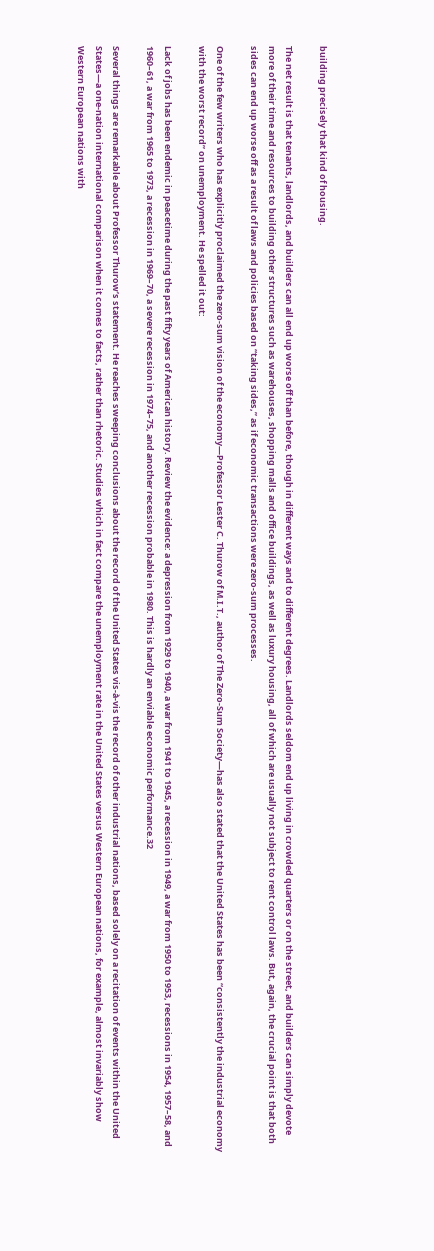building precisely that kind of housing.

The net result is that tenants, landlords, and builders can all end up worse off than before, though in different ways and to different degrees. Landlords seldom end up living in crowded quarters or on the street, and builders can simply devote more of their time and resources to building other structures such as warehouses, shopping malls and office buildings, as well as luxury housing, all of which are usually not subject to rent control laws. But, again, the crucial point is that both sides can end up worse off as a result of laws and policies based on “taking sides,” as if economic transactions were zero-sum processes.

One of the few writers who has explicitly proclaimed the zero-sum vision of the economy—Professor Lester C. Thurow of M.I.T., author of The Zero-Sum Society—has also stated that the United States has been “consistently the industrial economy with the worst record” on unemployment. He spelled it out:

Lack of jobs has been endemic in peacetime during the past fifty years of American history. Review the evidence: a depression from 1929 to 1940, a war from 1941 to 1945, a recession in 1949, a war from 1950 to 1953, recessions in 1954, 1957–58, and 1960–61, a war from 1965 to 1973, a recession in 1969–70, a severe recession in 1974–75, and another recession probable in 1980. This is hardly an enviable economic performance.32

Several things are remarkable about Professor Thurow’s statement. He reaches sweeping conclusions about the record of the United States vis-à-vis the record of other industrial nations, based solely on a recitation of events within the United States—a one-nation international comparison when it comes to facts, rather than rhetoric. Studies which in fact compare the unemployment rate in the United States versus Western European nations, for example, almost invariably show Western European nations with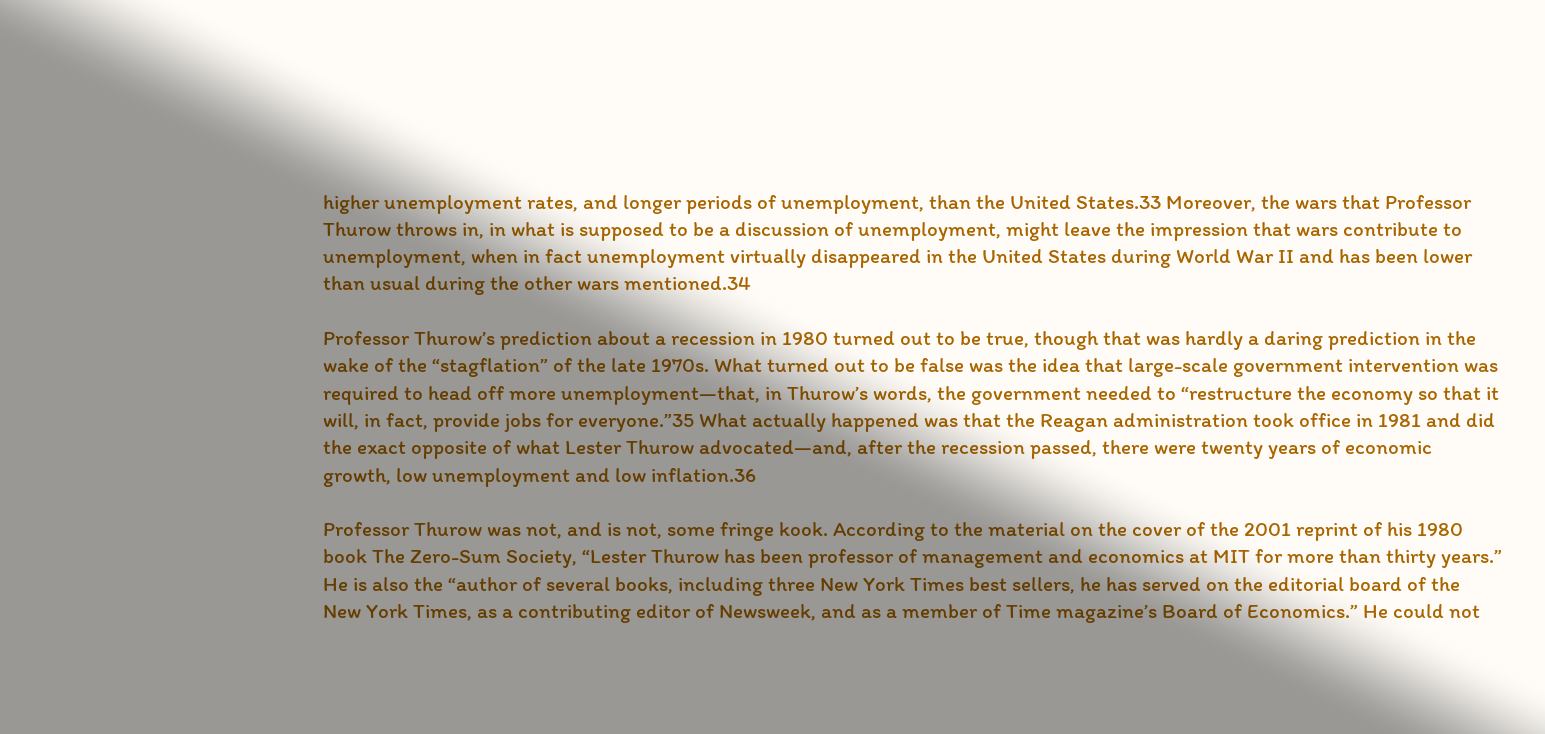higher unemployment rates, and longer periods of unemployment, than the United States.33 Moreover, the wars that Professor Thurow throws in, in what is supposed to be a discussion of unemployment, might leave the impression that wars contribute to unemployment, when in fact unemployment virtually disappeared in the United States during World War II and has been lower than usual during the other wars mentioned.34

Professor Thurow’s prediction about a recession in 1980 turned out to be true, though that was hardly a daring prediction in the wake of the “stagflation” of the late 1970s. What turned out to be false was the idea that large-scale government intervention was required to head off more unemployment—that, in Thurow’s words, the government needed to “restructure the economy so that it will, in fact, provide jobs for everyone.”35 What actually happened was that the Reagan administration took office in 1981 and did the exact opposite of what Lester Thurow advocated—and, after the recession passed, there were twenty years of economic growth, low unemployment and low inflation.36

Professor Thurow was not, and is not, some fringe kook. According to the material on the cover of the 2001 reprint of his 1980 book The Zero-Sum Society, “Lester Thurow has been professor of management and economics at MIT for more than thirty years.” He is also the “author of several books, including three New York Times best sellers, he has served on the editorial board of the New York Times, as a contributing editor of Newsweek, and as a member of Time magazine’s Board of Economics.” He could not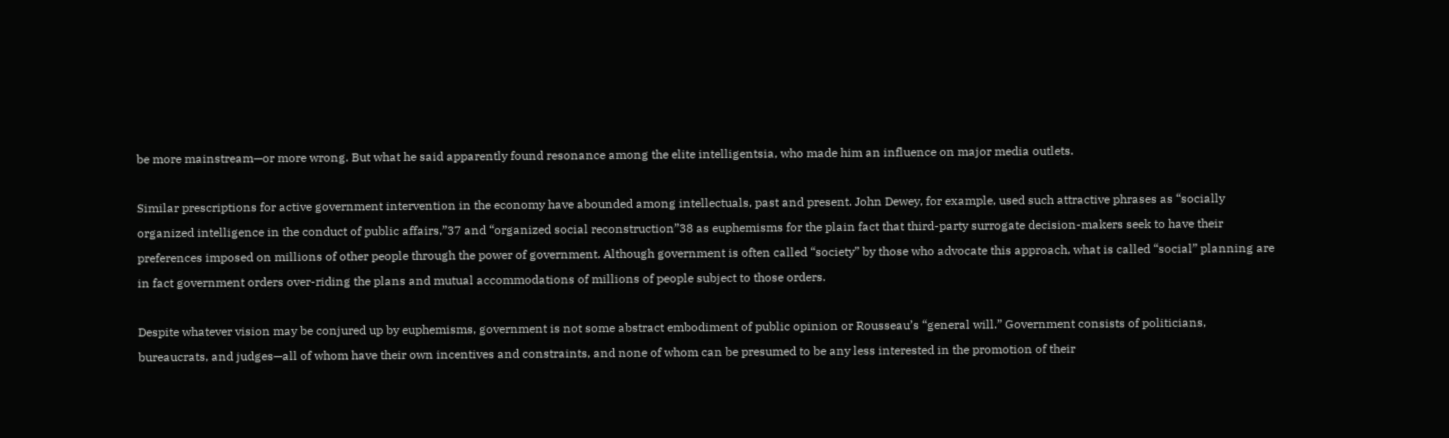be more mainstream—or more wrong. But what he said apparently found resonance among the elite intelligentsia, who made him an influence on major media outlets.

Similar prescriptions for active government intervention in the economy have abounded among intellectuals, past and present. John Dewey, for example, used such attractive phrases as “socially organized intelligence in the conduct of public affairs,”37 and “organized social reconstruction”38 as euphemisms for the plain fact that third-party surrogate decision-makers seek to have their preferences imposed on millions of other people through the power of government. Although government is often called “society” by those who advocate this approach, what is called “social” planning are in fact government orders over-riding the plans and mutual accommodations of millions of people subject to those orders.

Despite whatever vision may be conjured up by euphemisms, government is not some abstract embodiment of public opinion or Rousseau’s “general will.” Government consists of politicians, bureaucrats, and judges—all of whom have their own incentives and constraints, and none of whom can be presumed to be any less interested in the promotion of their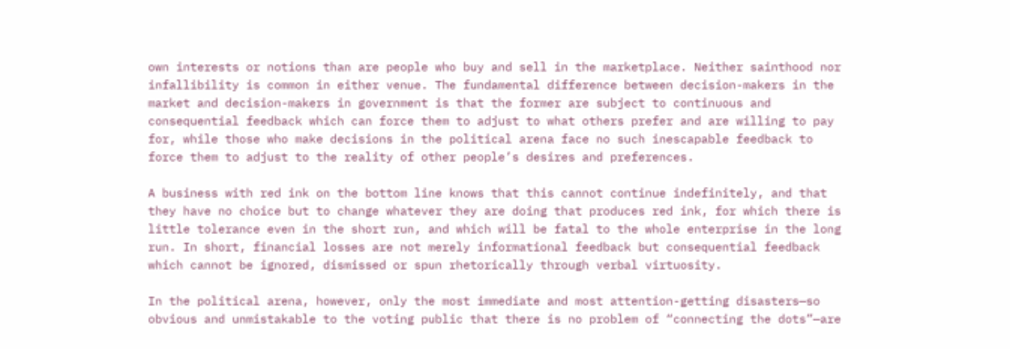own interests or notions than are people who buy and sell in the marketplace. Neither sainthood nor infallibility is common in either venue. The fundamental difference between decision-makers in the market and decision-makers in government is that the former are subject to continuous and consequential feedback which can force them to adjust to what others prefer and are willing to pay for, while those who make decisions in the political arena face no such inescapable feedback to force them to adjust to the reality of other people’s desires and preferences.

A business with red ink on the bottom line knows that this cannot continue indefinitely, and that they have no choice but to change whatever they are doing that produces red ink, for which there is little tolerance even in the short run, and which will be fatal to the whole enterprise in the long run. In short, financial losses are not merely informational feedback but consequential feedback which cannot be ignored, dismissed or spun rhetorically through verbal virtuosity.

In the political arena, however, only the most immediate and most attention-getting disasters—so obvious and unmistakable to the voting public that there is no problem of “connecting the dots”—are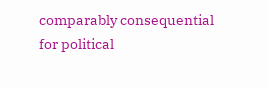comparably consequential for political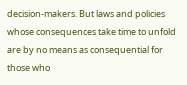decision-makers. But laws and policies whose consequences take time to unfold are by no means as consequential for those who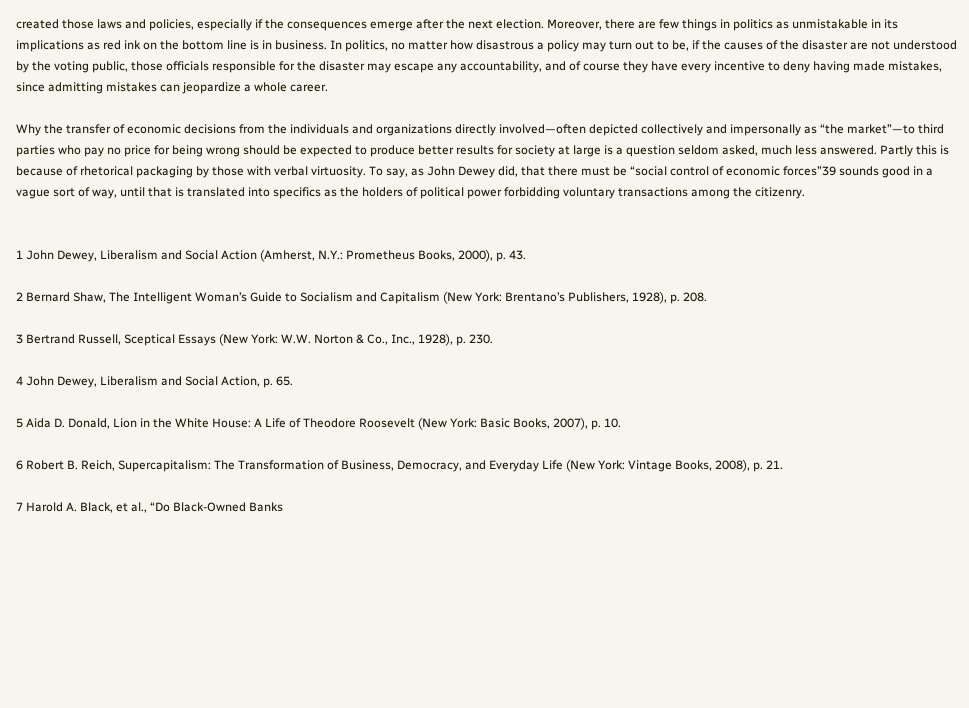created those laws and policies, especially if the consequences emerge after the next election. Moreover, there are few things in politics as unmistakable in its implications as red ink on the bottom line is in business. In politics, no matter how disastrous a policy may turn out to be, if the causes of the disaster are not understood by the voting public, those officials responsible for the disaster may escape any accountability, and of course they have every incentive to deny having made mistakes, since admitting mistakes can jeopardize a whole career.

Why the transfer of economic decisions from the individuals and organizations directly involved—often depicted collectively and impersonally as “the market”—to third parties who pay no price for being wrong should be expected to produce better results for society at large is a question seldom asked, much less answered. Partly this is because of rhetorical packaging by those with verbal virtuosity. To say, as John Dewey did, that there must be “social control of economic forces”39 sounds good in a vague sort of way, until that is translated into specifics as the holders of political power forbidding voluntary transactions among the citizenry.


1 John Dewey, Liberalism and Social Action (Amherst, N.Y.: Prometheus Books, 2000), p. 43.

2 Bernard Shaw, The Intelligent Woman’s Guide to Socialism and Capitalism (New York: Brentano’s Publishers, 1928), p. 208.

3 Bertrand Russell, Sceptical Essays (New York: W.W. Norton & Co., Inc., 1928), p. 230.

4 John Dewey, Liberalism and Social Action, p. 65.

5 Aida D. Donald, Lion in the White House: A Life of Theodore Roosevelt (New York: Basic Books, 2007), p. 10.

6 Robert B. Reich, Supercapitalism: The Transformation of Business, Democracy, and Everyday Life (New York: Vintage Books, 2008), p. 21.

7 Harold A. Black, et al., “Do Black-Owned Banks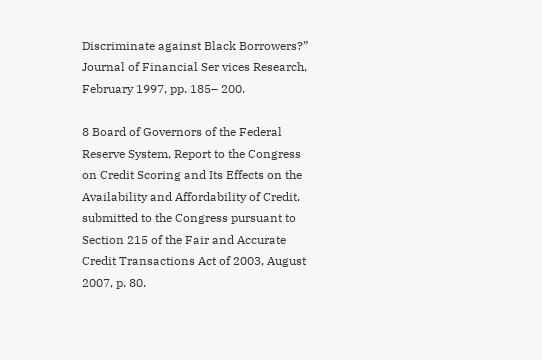Discriminate against Black Borrowers?” Journal of Financial Ser vices Research, February 1997, pp. 185– 200.

8 Board of Governors of the Federal Reserve System, Report to the Congress on Credit Scoring and Its Effects on the Availability and Affordability of Credit, submitted to the Congress pursuant to Section 215 of the Fair and Accurate Credit Transactions Act of 2003, August 2007, p. 80.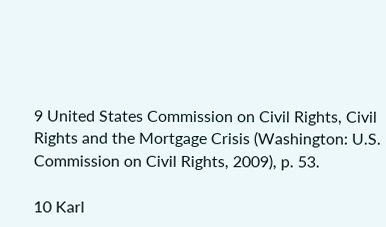9 United States Commission on Civil Rights, Civil Rights and the Mortgage Crisis (Washington: U.S. Commission on Civil Rights, 2009), p. 53.

10 Karl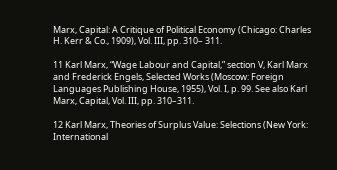Marx, Capital: A Critique of Political Economy (Chicago: Charles H. Kerr & Co., 1909), Vol. III, pp. 310– 311.

11 Karl Marx, “Wage Labour and Capital,” section V, Karl Marx and Frederick Engels, Selected Works (Moscow: Foreign Languages Publishing House, 1955), Vol. I, p. 99. See also Karl Marx, Capital, Vol. III, pp. 310–311.

12 Karl Marx, Theories of Surplus Value: Selections (New York: International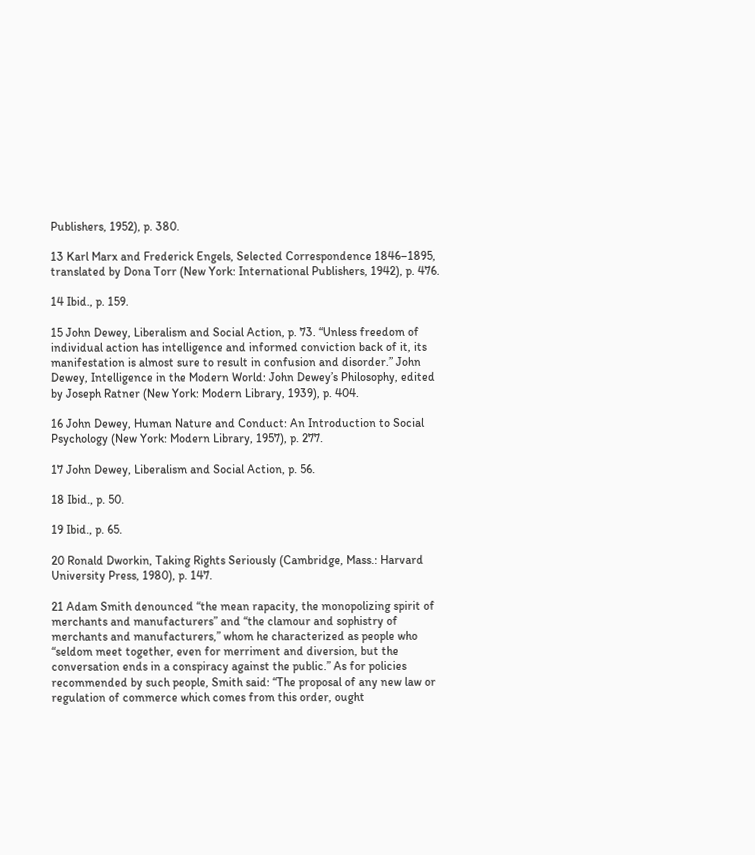Publishers, 1952), p. 380.

13 Karl Marx and Frederick Engels, Selected Correspondence 1846–1895, translated by Dona Torr (New York: International Publishers, 1942), p. 476.

14 Ibid., p. 159.

15 John Dewey, Liberalism and Social Action, p. 73. “Unless freedom of individual action has intelligence and informed conviction back of it, its manifestation is almost sure to result in confusion and disorder.” John Dewey, Intelligence in the Modern World: John Dewey’s Philosophy, edited by Joseph Ratner (New York: Modern Library, 1939), p. 404.

16 John Dewey, Human Nature and Conduct: An Introduction to Social Psychology (New York: Modern Library, 1957), p. 277.

17 John Dewey, Liberalism and Social Action, p. 56.

18 Ibid., p. 50.

19 Ibid., p. 65.

20 Ronald Dworkin, Taking Rights Seriously (Cambridge, Mass.: Harvard University Press, 1980), p. 147.

21 Adam Smith denounced “the mean rapacity, the monopolizing spirit of merchants and manufacturers” and “the clamour and sophistry of merchants and manufacturers,” whom he characterized as people who “seldom meet together, even for merriment and diversion, but the conversation ends in a conspiracy against the public.” As for policies recommended by such people, Smith said: “The proposal of any new law or regulation of commerce which comes from this order, ought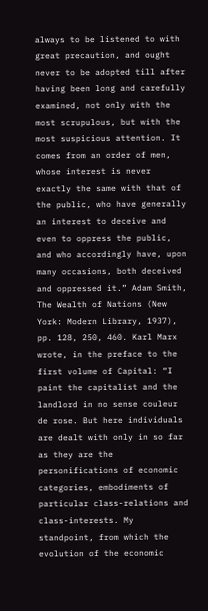always to be listened to with great precaution, and ought never to be adopted till after having been long and carefully examined, not only with the most scrupulous, but with the most suspicious attention. It comes from an order of men, whose interest is never exactly the same with that of the public, who have generally an interest to deceive and even to oppress the public, and who accordingly have, upon many occasions, both deceived and oppressed it.” Adam Smith, The Wealth of Nations (New York: Modern Library, 1937), pp. 128, 250, 460. Karl Marx wrote, in the preface to the first volume of Capital: “I paint the capitalist and the landlord in no sense couleur de rose. But here individuals are dealt with only in so far as they are the personifications of economic categories, embodiments of particular class-relations and class-interests. My standpoint, from which the evolution of the economic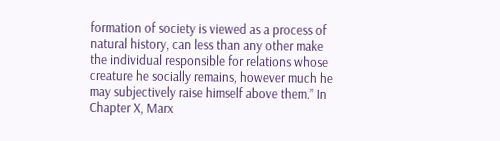formation of society is viewed as a process of natural history, can less than any other make the individual responsible for relations whose creature he socially remains, however much he may subjectively raise himself above them.” In Chapter X, Marx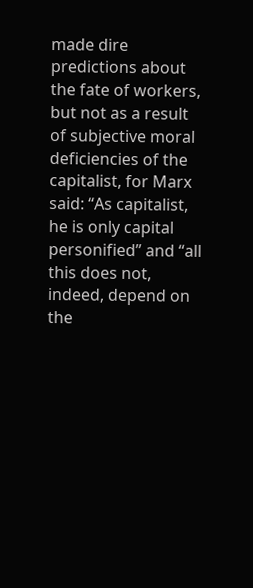made dire predictions about the fate of workers, but not as a result of subjective moral deficiencies of the capitalist, for Marx said: “As capitalist, he is only capital personified” and “all this does not, indeed, depend on the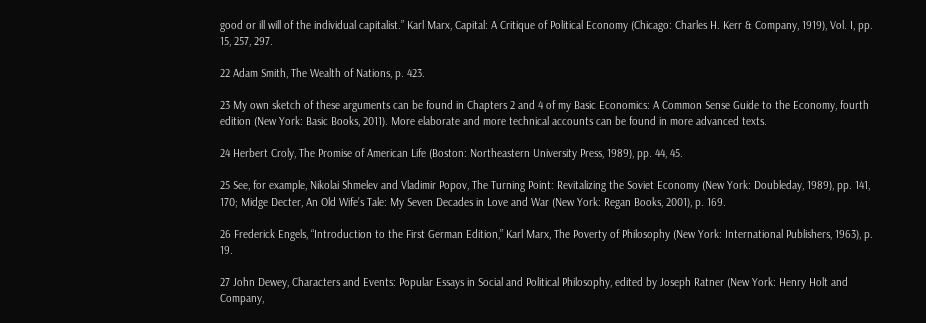good or ill will of the individual capitalist.” Karl Marx, Capital: A Critique of Political Economy (Chicago: Charles H. Kerr & Company, 1919), Vol. I, pp. 15, 257, 297.

22 Adam Smith, The Wealth of Nations, p. 423.

23 My own sketch of these arguments can be found in Chapters 2 and 4 of my Basic Economics: A Common Sense Guide to the Economy, fourth edition (New York: Basic Books, 2011). More elaborate and more technical accounts can be found in more advanced texts.

24 Herbert Croly, The Promise of American Life (Boston: Northeastern University Press, 1989), pp. 44, 45.

25 See, for example, Nikolai Shmelev and Vladimir Popov, The Turning Point: Revitalizing the Soviet Economy (New York: Doubleday, 1989), pp. 141, 170; Midge Decter, An Old Wife’s Tale: My Seven Decades in Love and War (New York: Regan Books, 2001), p. 169.

26 Frederick Engels, “Introduction to the First German Edition,” Karl Marx, The Poverty of Philosophy (New York: International Publishers, 1963), p. 19.

27 John Dewey, Characters and Events: Popular Essays in Social and Political Philosophy, edited by Joseph Ratner (New York: Henry Holt and Company,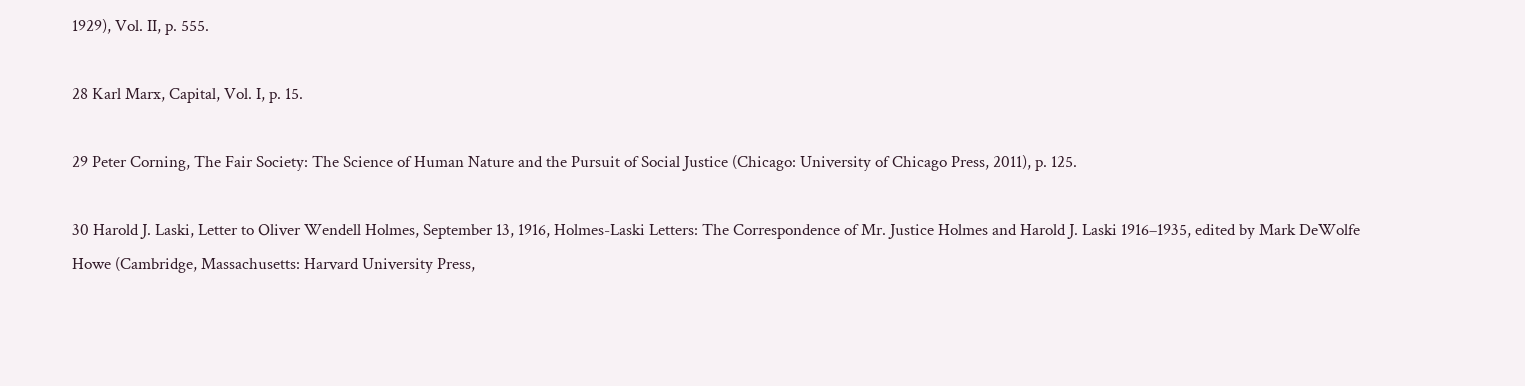1929), Vol. II, p. 555.

28 Karl Marx, Capital, Vol. I, p. 15.

29 Peter Corning, The Fair Society: The Science of Human Nature and the Pursuit of Social Justice (Chicago: University of Chicago Press, 2011), p. 125.

30 Harold J. Laski, Letter to Oliver Wendell Holmes, September 13, 1916, Holmes-Laski Letters: The Correspondence of Mr. Justice Holmes and Harold J. Laski 1916–1935, edited by Mark DeWolfe Howe (Cambridge, Massachusetts: Harvard University Press,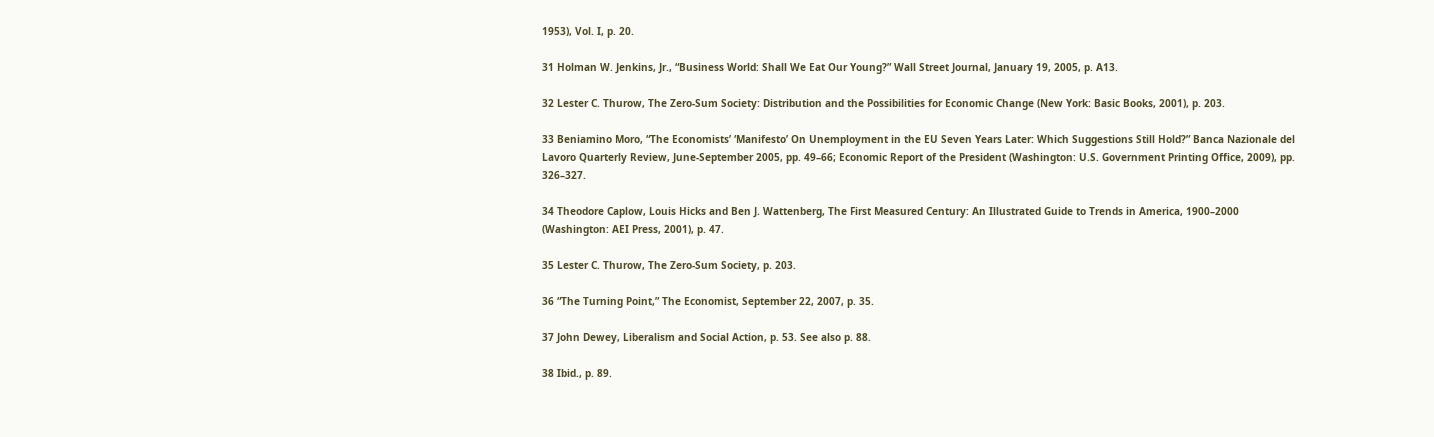1953), Vol. I, p. 20.

31 Holman W. Jenkins, Jr., “Business World: Shall We Eat Our Young?” Wall Street Journal, January 19, 2005, p. A13.

32 Lester C. Thurow, The Zero-Sum Society: Distribution and the Possibilities for Economic Change (New York: Basic Books, 2001), p. 203.

33 Beniamino Moro, “The Economists’ ‘Manifesto’ On Unemployment in the EU Seven Years Later: Which Suggestions Still Hold?” Banca Nazionale del Lavoro Quarterly Review, June-September 2005, pp. 49–66; Economic Report of the President (Washington: U.S. Government Printing Office, 2009), pp. 326–327.

34 Theodore Caplow, Louis Hicks and Ben J. Wattenberg, The First Measured Century: An Illustrated Guide to Trends in America, 1900–2000 (Washington: AEI Press, 2001), p. 47.

35 Lester C. Thurow, The Zero-Sum Society, p. 203.

36 “The Turning Point,” The Economist, September 22, 2007, p. 35.

37 John Dewey, Liberalism and Social Action, p. 53. See also p. 88.

38 Ibid., p. 89.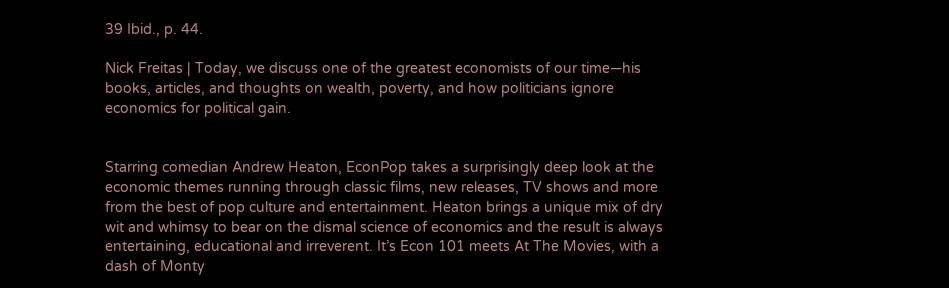39 Ibid., p. 44.

Nick Freitas | Today, we discuss one of the greatest economists of our time—his books, articles, and thoughts on wealth, poverty, and how politicians ignore economics for political gain.


Starring comedian Andrew Heaton, EconPop takes a surprisingly deep look at the economic themes running through classic films, new releases, TV shows and more from the best of pop culture and entertainment. Heaton brings a unique mix of dry wit and whimsy to bear on the dismal science of economics and the result is always entertaining, educational and irreverent. It’s Econ 101 meets At The Movies, with a dash of Monty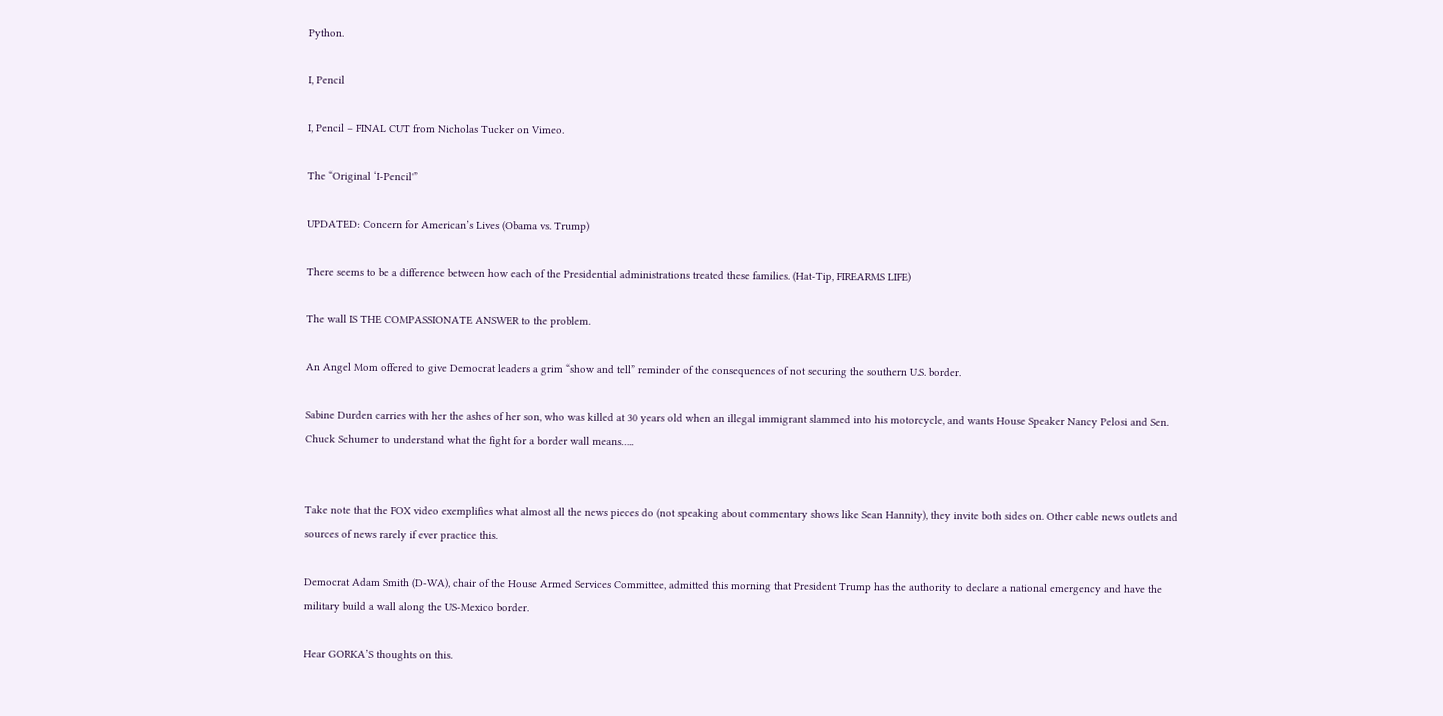Python.

I, Pencil

I, Pencil – FINAL CUT from Nicholas Tucker on Vimeo.

The “Original ‘I-Pencil'”

UPDATED: Concern for American’s Lives (Obama vs. Trump)

There seems to be a difference between how each of the Presidential administrations treated these families. (Hat-Tip, FIREARMS LIFE)

The wall IS THE COMPASSIONATE ANSWER to the problem.

An Angel Mom offered to give Democrat leaders a grim “show and tell” reminder of the consequences of not securing the southern U.S. border.

Sabine Durden carries with her the ashes of her son, who was killed at 30 years old when an illegal immigrant slammed into his motorcycle, and wants House Speaker Nancy Pelosi and Sen. Chuck Schumer to understand what the fight for a border wall means…..


Take note that the FOX video exemplifies what almost all the news pieces do (not speaking about commentary shows like Sean Hannity), they invite both sides on. Other cable news outlets and sources of news rarely if ever practice this.

Democrat Adam Smith (D-WA), chair of the House Armed Services Committee, admitted this morning that President Trump has the authority to declare a national emergency and have the military build a wall along the US-Mexico border.

Hear GORKA’S thoughts on this.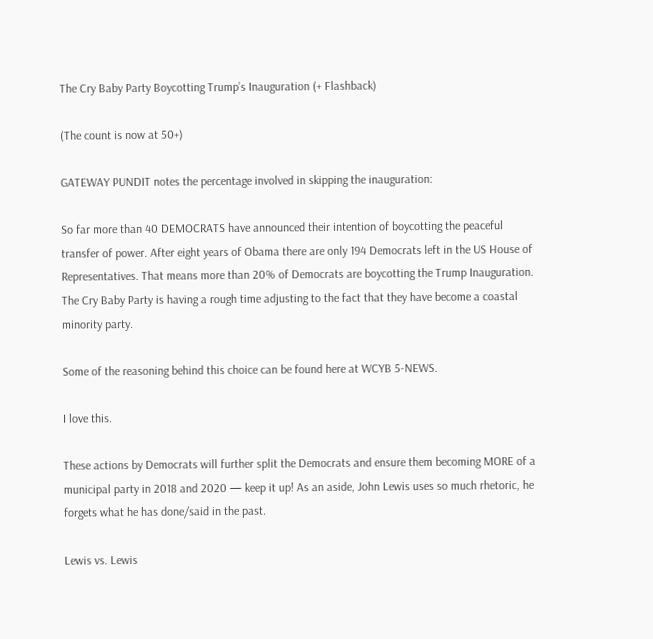The Cry Baby Party Boycotting Trump’s Inauguration (+ Flashback)

(The count is now at 50+)

GATEWAY PUNDIT notes the percentage involved in skipping the inauguration:

So far more than 40 DEMOCRATS have announced their intention of boycotting the peaceful transfer of power. After eight years of Obama there are only 194 Democrats left in the US House of Representatives. That means more than 20% of Democrats are boycotting the Trump Inauguration. The Cry Baby Party is having a rough time adjusting to the fact that they have become a coastal minority party.

Some of the reasoning behind this choice can be found here at WCYB 5-NEWS.

I love this.

These actions by Democrats will further split the Democrats and ensure them becoming MORE of a municipal party in 2018 and 2020 — keep it up! As an aside, John Lewis uses so much rhetoric, he forgets what he has done/said in the past.

Lewis vs. Lewis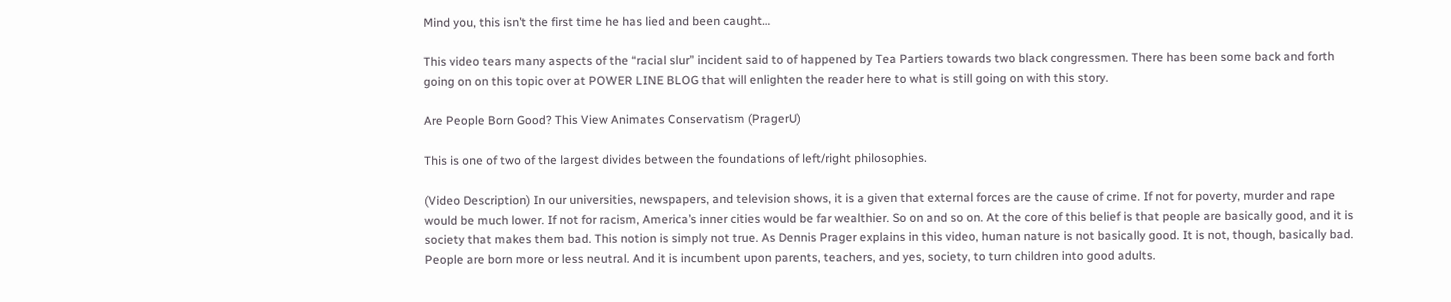Mind you, this isn’t the first time he has lied and been caught…

This video tears many aspects of the “racial slur” incident said to of happened by Tea Partiers towards two black congressmen. There has been some back and forth going on on this topic over at POWER LINE BLOG that will enlighten the reader here to what is still going on with this story.

Are People Born Good? This View Animates Conservatism (PragerU)

This is one of two of the largest divides between the foundations of left/right philosophies.

(Video Description) In our universities, newspapers, and television shows, it is a given that external forces are the cause of crime. If not for poverty, murder and rape would be much lower. If not for racism, America’s inner cities would be far wealthier. So on and so on. At the core of this belief is that people are basically good, and it is society that makes them bad. This notion is simply not true. As Dennis Prager explains in this video, human nature is not basically good. It is not, though, basically bad. People are born more or less neutral. And it is incumbent upon parents, teachers, and yes, society, to turn children into good adults.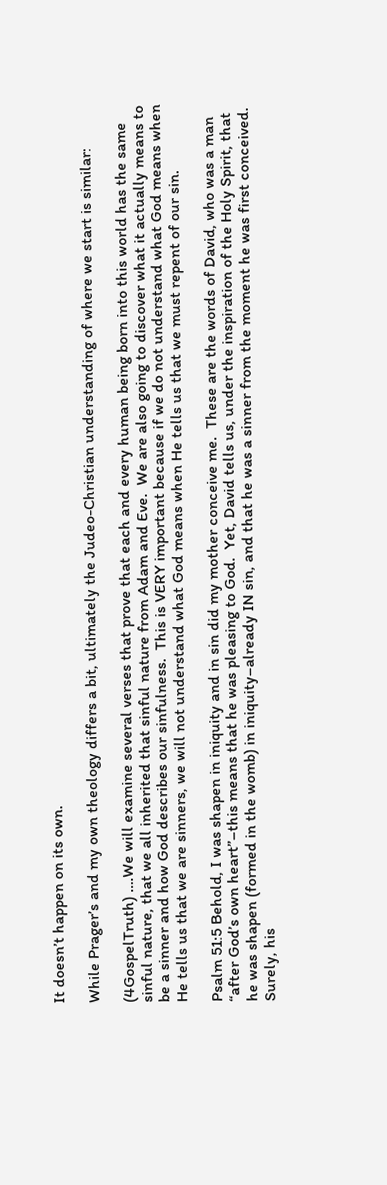It doesn’t happen on its own.

While Prager’s and my own theology differs a bit, ultimately the Judeo-Christian understanding of where we start is similar:

(4GospelTruth) ….We will examine several verses that prove that each and every human being born into this world has the same sinful nature, that we all inherited that sinful nature from Adam and Eve.  We are also going to discover what it actually means to be a sinner and how God describes our sinfulness.  This is VERY important because if we do not understand what God means when He tells us that we are sinners, we will not understand what God means when He tells us that we must repent of our sin.

Psalm 51:5 Behold, I was shapen in iniquity and in sin did my mother conceive me.  These are the words of David, who was a man “after God’s own heart”–this means that he was pleasing to God.  Yet, David tells us, under the inspiration of the Holy Spirit, that he was shapen (formed in the womb) in iniquity–already IN sin, and that he was a sinner from the moment he was first conceived.  Surely, his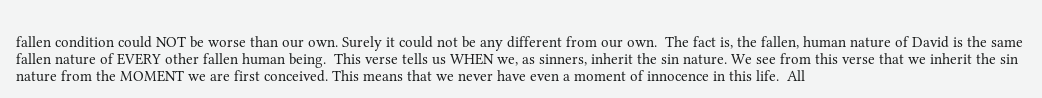fallen condition could NOT be worse than our own. Surely it could not be any different from our own.  The fact is, the fallen, human nature of David is the same fallen nature of EVERY other fallen human being.  This verse tells us WHEN we, as sinners, inherit the sin nature. We see from this verse that we inherit the sin nature from the MOMENT we are first conceived. This means that we never have even a moment of innocence in this life.  All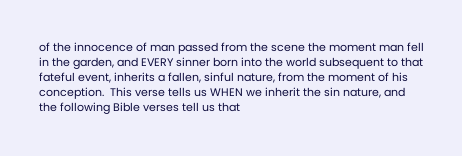of the innocence of man passed from the scene the moment man fell in the garden, and EVERY sinner born into the world subsequent to that fateful event, inherits a fallen, sinful nature, from the moment of his conception.  This verse tells us WHEN we inherit the sin nature, and the following Bible verses tell us that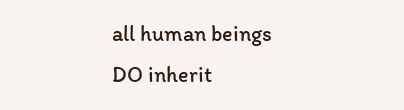all human beings DO inherit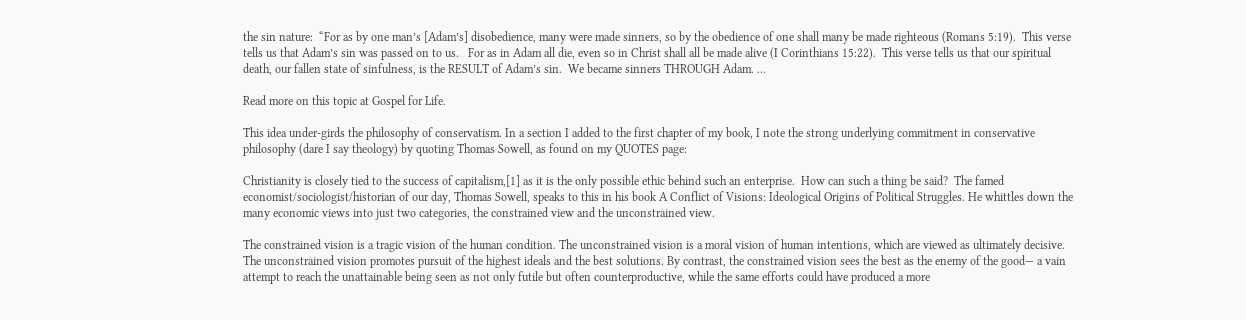the sin nature:  “For as by one man’s [Adam’s] disobedience, many were made sinners, so by the obedience of one shall many be made righteous (Romans 5:19).  This verse tells us that Adam’s sin was passed on to us.   For as in Adam all die, even so in Christ shall all be made alive (I Corinthians 15:22).  This verse tells us that our spiritual death, our fallen state of sinfulness, is the RESULT of Adam’s sin.  We became sinners THROUGH Adam. …

Read more on this topic at Gospel for Life.

This idea under-girds the philosophy of conservatism. In a section I added to the first chapter of my book, I note the strong underlying commitment in conservative philosophy (dare I say theology) by quoting Thomas Sowell, as found on my QUOTES page:

Christianity is closely tied to the success of capitalism,[1] as it is the only possible ethic behind such an enterprise.  How can such a thing be said?  The famed economist/sociologist/historian of our day, Thomas Sowell, speaks to this in his book A Conflict of Visions: Ideological Origins of Political Struggles. He whittles down the many economic views into just two categories, the constrained view and the unconstrained view.

The constrained vision is a tragic vision of the human condition. The unconstrained vision is a moral vision of human intentions, which are viewed as ultimately decisive. The unconstrained vision promotes pursuit of the highest ideals and the best solutions. By contrast, the constrained vision sees the best as the enemy of the good— a vain attempt to reach the unattainable being seen as not only futile but often counterproductive, while the same efforts could have produced a more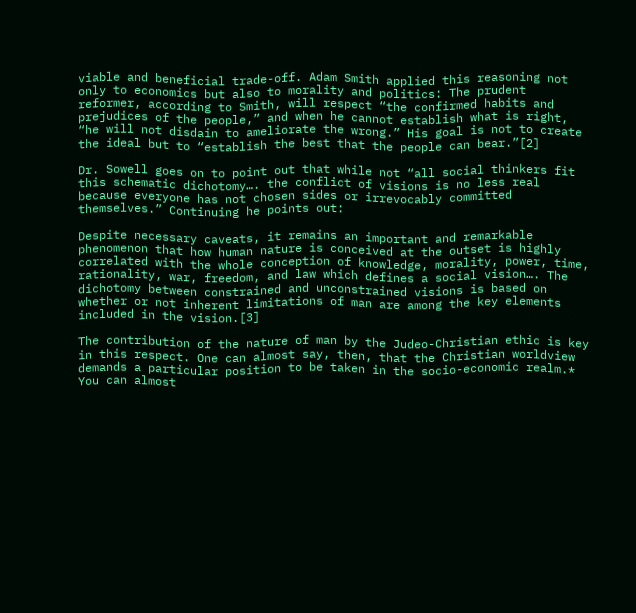viable and beneficial trade-off. Adam Smith applied this reasoning not only to economics but also to morality and politics: The prudent reformer, according to Smith, will respect “the confirmed habits and prejudices of the people,” and when he cannot establish what is right, “he will not disdain to ameliorate the wrong.” His goal is not to create the ideal but to “establish the best that the people can bear.”[2]

Dr. Sowell goes on to point out that while not “all social thinkers fit this schematic dichotomy…. the conflict of visions is no less real because everyone has not chosen sides or irrevocably committed themselves.” Continuing he points out:

Despite necessary caveats, it remains an important and remarkable phenomenon that how human nature is conceived at the outset is highly correlated with the whole conception of knowledge, morality, power, time, rationality, war, freedom, and law which defines a social vision…. The dichotomy between constrained and unconstrained visions is based on whether or not inherent limitations of man are among the key elements included in the vision.[3]

The contribution of the nature of man by the Judeo-Christian ethic is key in this respect. One can almost say, then, that the Christian worldview demands a particular position to be taken in the socio-economic realm.* You can almost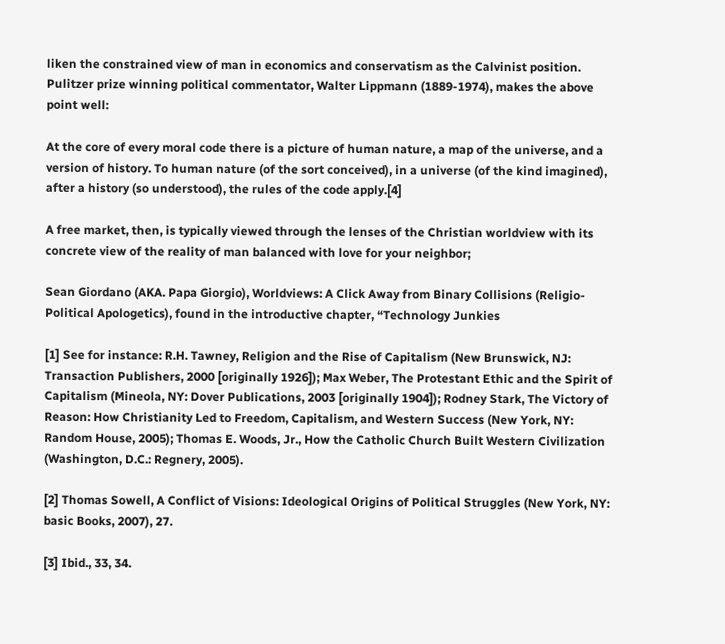liken the constrained view of man in economics and conservatism as the Calvinist position.  Pulitzer prize winning political commentator, Walter Lippmann (1889-1974), makes the above point well:

At the core of every moral code there is a picture of human nature, a map of the universe, and a version of history. To human nature (of the sort conceived), in a universe (of the kind imagined), after a history (so understood), the rules of the code apply.[4]

A free market, then, is typically viewed through the lenses of the Christian worldview with its concrete view of the reality of man balanced with love for your neighbor;

Sean Giordano (AKA. Papa Giorgio), Worldviews: A Click Away from Binary Collisions (Religio-Political Apologetics), found in the introductive chapter, “Technology Junkies

[1] See for instance: R.H. Tawney, Religion and the Rise of Capitalism (New Brunswick, NJ: Transaction Publishers, 2000 [originally 1926]); Max Weber, The Protestant Ethic and the Spirit of Capitalism (Mineola, NY: Dover Publications, 2003 [originally 1904]); Rodney Stark, The Victory of Reason: How Christianity Led to Freedom, Capitalism, and Western Success (New York, NY: Random House, 2005); Thomas E. Woods, Jr., How the Catholic Church Built Western Civilization (Washington, D.C.: Regnery, 2005).

[2] Thomas Sowell, A Conflict of Visions: Ideological Origins of Political Struggles (New York, NY: basic Books, 2007), 27.

[3] Ibid., 33, 34.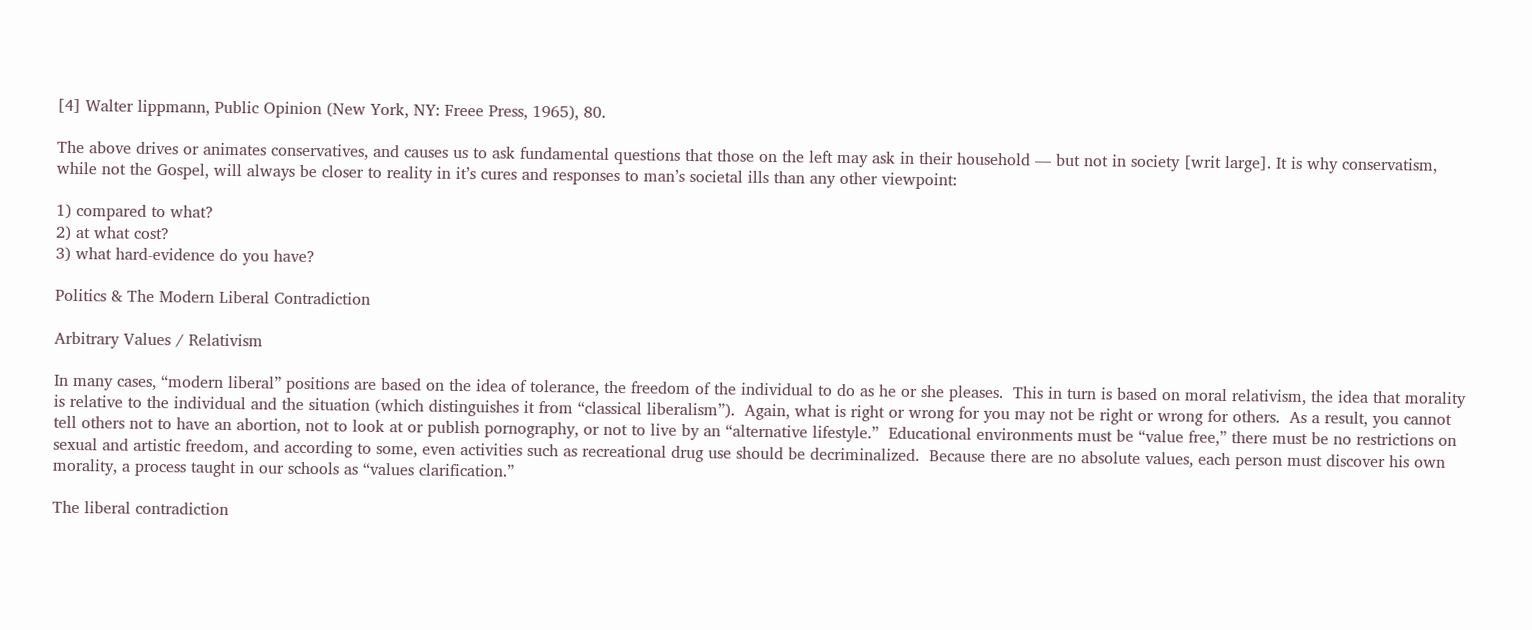[4] Walter lippmann, Public Opinion (New York, NY: Freee Press, 1965), 80.

The above drives or animates conservatives, and causes us to ask fundamental questions that those on the left may ask in their household — but not in society [writ large]. It is why conservatism, while not the Gospel, will always be closer to reality in it’s cures and responses to man’s societal ills than any other viewpoint:

1) compared to what?
2) at what cost?
3) what hard-evidence do you have?

Politics & The Modern Liberal Contradiction

Arbitrary Values / Relativism

In many cases, “modern liberal” positions are based on the idea of tolerance, the freedom of the individual to do as he or she pleases.  This in turn is based on moral relativism, the idea that morality is relative to the individual and the situation (which distinguishes it from “classical liberalism”).  Again, what is right or wrong for you may not be right or wrong for others.  As a result, you cannot tell others not to have an abortion, not to look at or publish pornography, or not to live by an “alternative lifestyle.”  Educational environments must be “value free,” there must be no restrictions on sexual and artistic freedom, and according to some, even activities such as recreational drug use should be decriminalized.  Because there are no absolute values, each person must discover his own morality, a process taught in our schools as “values clarification.”

The liberal contradiction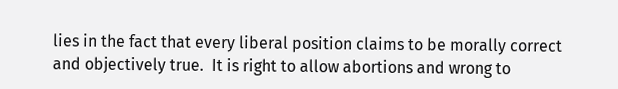lies in the fact that every liberal position claims to be morally correct and objectively true.  It is right to allow abortions and wrong to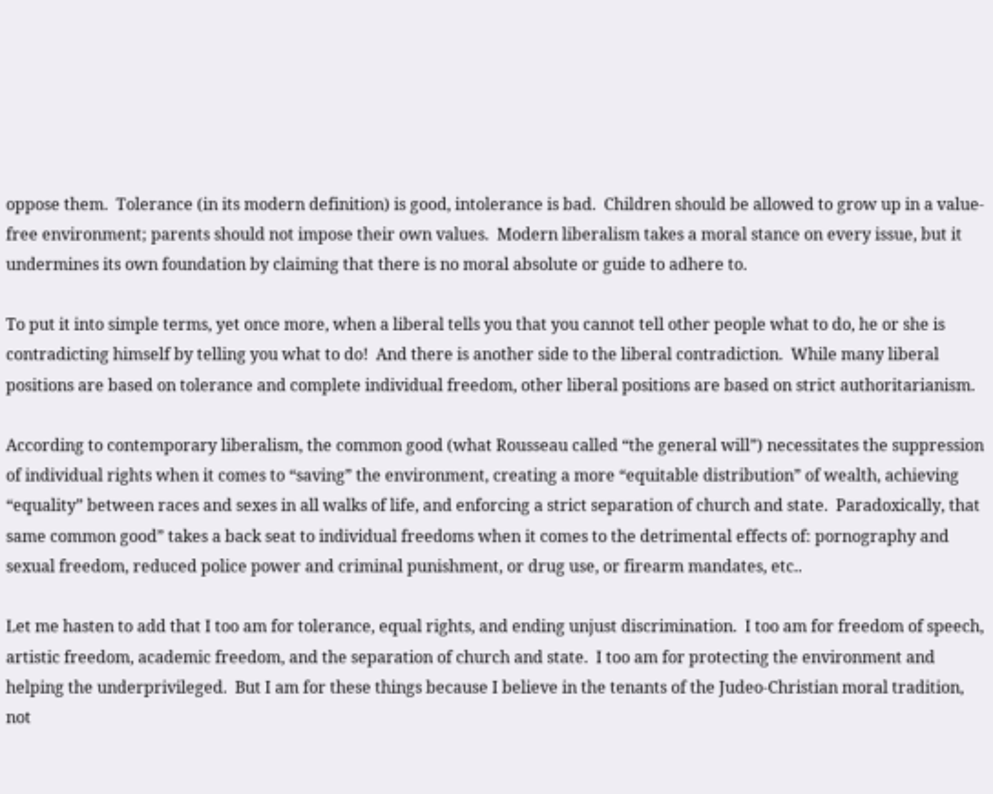oppose them.  Tolerance (in its modern definition) is good, intolerance is bad.  Children should be allowed to grow up in a value-free environment; parents should not impose their own values.  Modern liberalism takes a moral stance on every issue, but it undermines its own foundation by claiming that there is no moral absolute or guide to adhere to.

To put it into simple terms, yet once more, when a liberal tells you that you cannot tell other people what to do, he or she is contradicting himself by telling you what to do!  And there is another side to the liberal contradiction.  While many liberal positions are based on tolerance and complete individual freedom, other liberal positions are based on strict authoritarianism.

According to contemporary liberalism, the common good (what Rousseau called “the general will”) necessitates the suppression of individual rights when it comes to “saving” the environment, creating a more “equitable distribution” of wealth, achieving “equality” between races and sexes in all walks of life, and enforcing a strict separation of church and state.  Paradoxically, that same common good” takes a back seat to individual freedoms when it comes to the detrimental effects of: pornography and sexual freedom, reduced police power and criminal punishment, or drug use, or firearm mandates, etc..

Let me hasten to add that I too am for tolerance, equal rights, and ending unjust discrimination.  I too am for freedom of speech, artistic freedom, academic freedom, and the separation of church and state.  I too am for protecting the environment and helping the underprivileged.  But I am for these things because I believe in the tenants of the Judeo-Christian moral tradition, not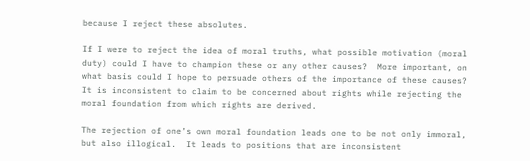because I reject these absolutes.

If I were to reject the idea of moral truths, what possible motivation (moral duty) could I have to champion these or any other causes?  More important, on what basis could I hope to persuade others of the importance of these causes?  It is inconsistent to claim to be concerned about rights while rejecting the moral foundation from which rights are derived.

The rejection of one’s own moral foundation leads one to be not only immoral, but also illogical.  It leads to positions that are inconsistent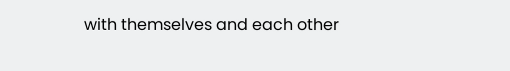with themselves and each other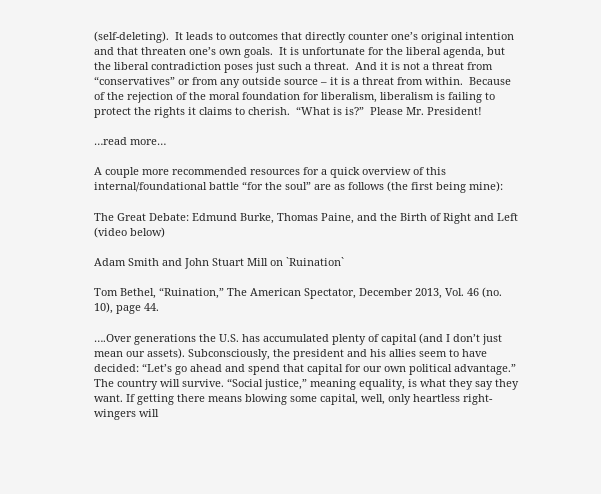(self-deleting).  It leads to outcomes that directly counter one’s original intention and that threaten one’s own goals.  It is unfortunate for the liberal agenda, but the liberal contradiction poses just such a threat.  And it is not a threat from “conservatives” or from any outside source – it is a threat from within.  Because of the rejection of the moral foundation for liberalism, liberalism is failing to protect the rights it claims to cherish.  “What is is?”  Please Mr. President!

…read more…

A couple more recommended resources for a quick overview of this internal/foundational battle “for the soul” are as follows (the first being mine):

The Great Debate: Edmund Burke, Thomas Paine, and the Birth of Right and Left (video below)

Adam Smith and John Stuart Mill on `Ruination`

Tom Bethel, “Ruination,” The American Spectator, December 2013, Vol. 46 (no. 10), page 44.

….Over generations the U.S. has accumulated plenty of capital (and I don’t just mean our assets). Subconsciously, the president and his allies seem to have decided: “Let’s go ahead and spend that capital for our own political advantage.” The country will survive. “Social justice,” meaning equality, is what they say they want. If getting there means blowing some capital, well, only heartless right-wingers will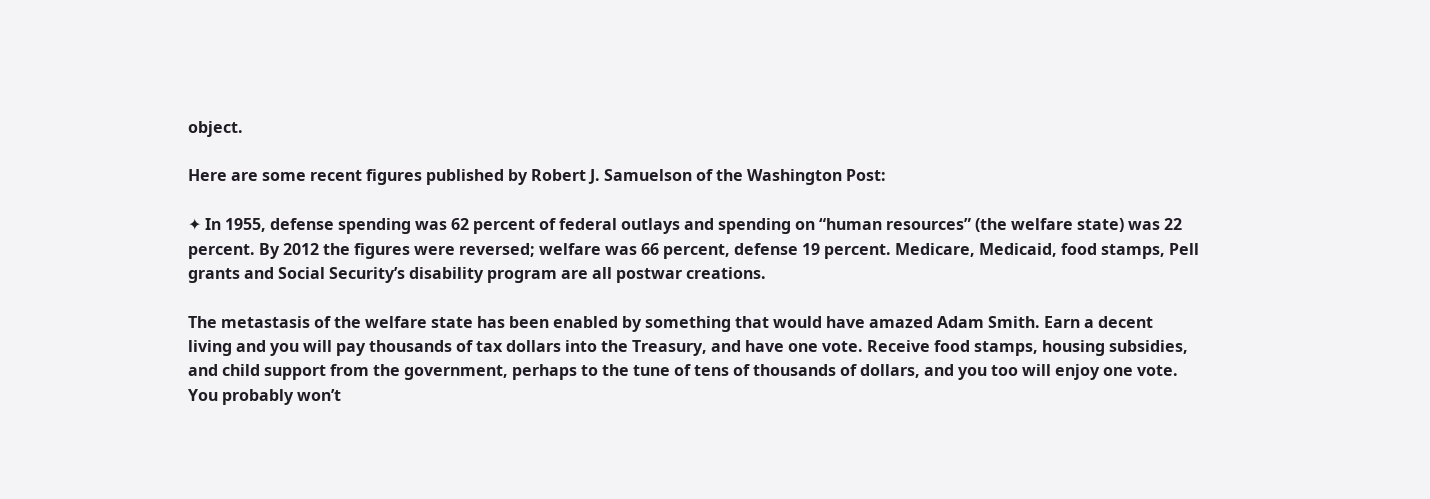object.

Here are some recent figures published by Robert J. Samuelson of the Washington Post:

✦ In 1955, defense spending was 62 percent of federal outlays and spending on “human resources” (the welfare state) was 22 percent. By 2012 the figures were reversed; welfare was 66 percent, defense 19 percent. Medicare, Medicaid, food stamps, Pell grants and Social Security’s disability program are all postwar creations.

The metastasis of the welfare state has been enabled by something that would have amazed Adam Smith. Earn a decent living and you will pay thousands of tax dollars into the Treasury, and have one vote. Receive food stamps, housing subsidies, and child support from the government, perhaps to the tune of tens of thousands of dollars, and you too will enjoy one vote. You probably won’t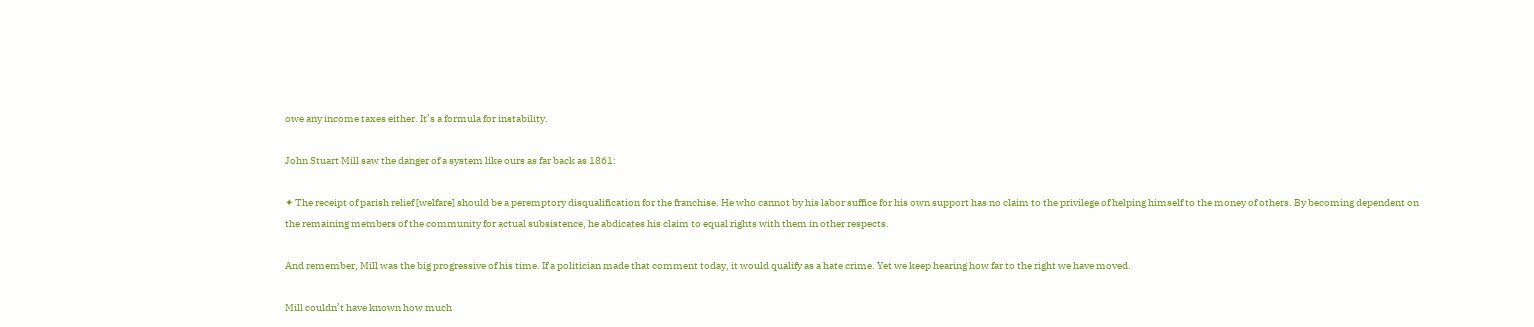owe any income taxes either. It’s a formula for instability.

John Stuart Mill saw the danger of a system like ours as far back as 1861:

✦ The receipt of parish relief [welfare] should be a peremptory disqualification for the franchise. He who cannot by his labor suffice for his own support has no claim to the privilege of helping himself to the money of others. By becoming dependent on the remaining members of the community for actual subsistence, he abdicates his claim to equal rights with them in other respects.

And remember, Mill was the big progressive of his time. If a politician made that comment today, it would qualify as a hate crime. Yet we keep hearing how far to the right we have moved.

Mill couldn’t have known how much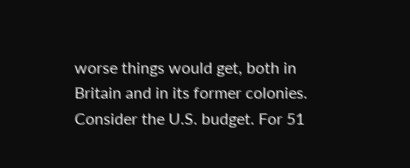worse things would get, both in Britain and in its former colonies. Consider the U.S. budget. For 51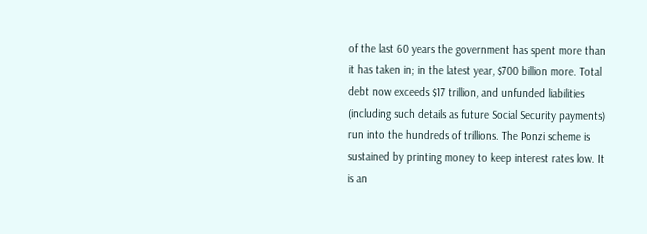of the last 60 years the government has spent more than it has taken in; in the latest year, $700 billion more. Total debt now exceeds $17 trillion, and unfunded liabilities (including such details as future Social Security payments) run into the hundreds of trillions. The Ponzi scheme is sustained by printing money to keep interest rates low. It is an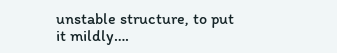unstable structure, to put it mildly….